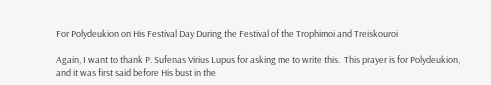For Polydeukion on His Festival Day During the Festival of the Trophimoi and Treiskouroi

Again, I want to thank P. Sufenas Virius Lupus for asking me to write this.  This prayer is for Polydeukion, and it was first said before His bust in the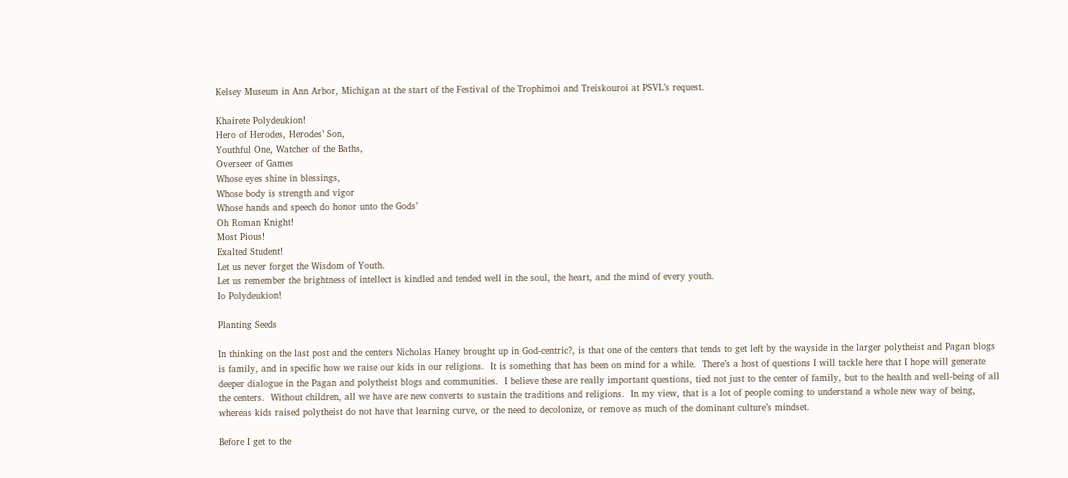Kelsey Museum in Ann Arbor, Michigan at the start of the Festival of the Trophimoi and Treiskouroi at PSVL’s request.

Khairete Polydeukion!
Hero of Herodes, Herodes’ Son,
Youthful One, Watcher of the Baths,
Overseer of Games
Whose eyes shine in blessings,
Whose body is strength and vigor
Whose hands and speech do honor unto the Gods’
Oh Roman Knight!
Most Pious!
Exalted Student!
Let us never forget the Wisdom of Youth.
Let us remember the brightness of intellect is kindled and tended well in the soul, the heart, and the mind of every youth.
Io Polydeukion!

Planting Seeds

In thinking on the last post and the centers Nicholas Haney brought up in God-centric?, is that one of the centers that tends to get left by the wayside in the larger polytheist and Pagan blogs is family, and in specific how we raise our kids in our religions.  It is something that has been on mind for a while.  There’s a host of questions I will tackle here that I hope will generate deeper dialogue in the Pagan and polytheist blogs and communities.  I believe these are really important questions, tied not just to the center of family, but to the health and well-being of all the centers.  Without children, all we have are new converts to sustain the traditions and religions.  In my view, that is a lot of people coming to understand a whole new way of being, whereas kids raised polytheist do not have that learning curve, or the need to decolonize, or remove as much of the dominant culture’s mindset.

Before I get to the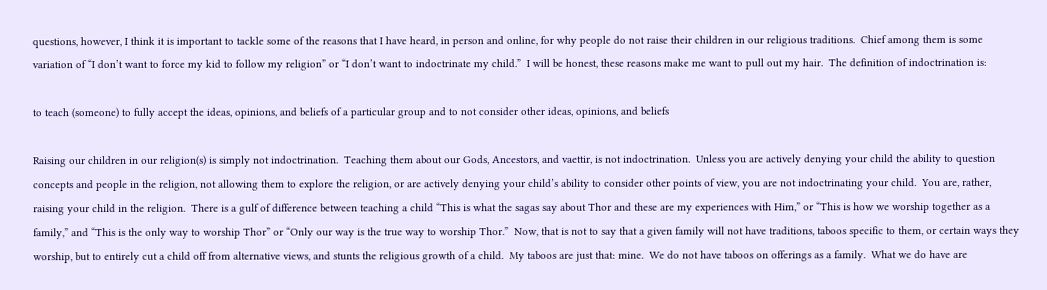questions, however, I think it is important to tackle some of the reasons that I have heard, in person and online, for why people do not raise their children in our religious traditions.  Chief among them is some variation of “I don’t want to force my kid to follow my religion” or “I don’t want to indoctrinate my child.”  I will be honest, these reasons make me want to pull out my hair.  The definition of indoctrination is:

to teach (someone) to fully accept the ideas, opinions, and beliefs of a particular group and to not consider other ideas, opinions, and beliefs

Raising our children in our religion(s) is simply not indoctrination.  Teaching them about our Gods, Ancestors, and vaettir, is not indoctrination.  Unless you are actively denying your child the ability to question concepts and people in the religion, not allowing them to explore the religion, or are actively denying your child’s ability to consider other points of view, you are not indoctrinating your child.  You are, rather, raising your child in the religion.  There is a gulf of difference between teaching a child “This is what the sagas say about Thor and these are my experiences with Him,” or “This is how we worship together as a family,” and “This is the only way to worship Thor” or “Only our way is the true way to worship Thor.”  Now, that is not to say that a given family will not have traditions, taboos specific to them, or certain ways they worship, but to entirely cut a child off from alternative views, and stunts the religious growth of a child.  My taboos are just that: mine.  We do not have taboos on offerings as a family.  What we do have are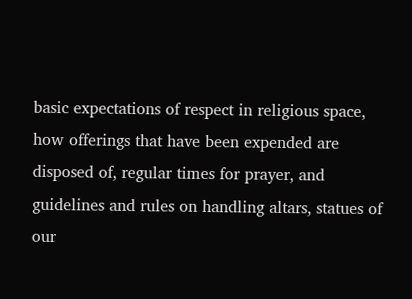basic expectations of respect in religious space, how offerings that have been expended are disposed of, regular times for prayer, and guidelines and rules on handling altars, statues of our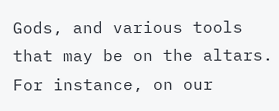Gods, and various tools that may be on the altars.  For instance, on our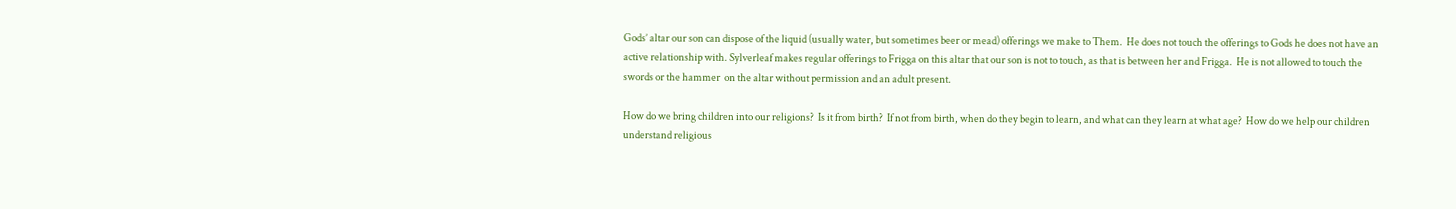Gods’ altar our son can dispose of the liquid (usually water, but sometimes beer or mead) offerings we make to Them.  He does not touch the offerings to Gods he does not have an active relationship with. Sylverleaf makes regular offerings to Frigga on this altar that our son is not to touch, as that is between her and Frigga.  He is not allowed to touch the swords or the hammer  on the altar without permission and an adult present.

How do we bring children into our religions?  Is it from birth?  If not from birth, when do they begin to learn, and what can they learn at what age?  How do we help our children understand religious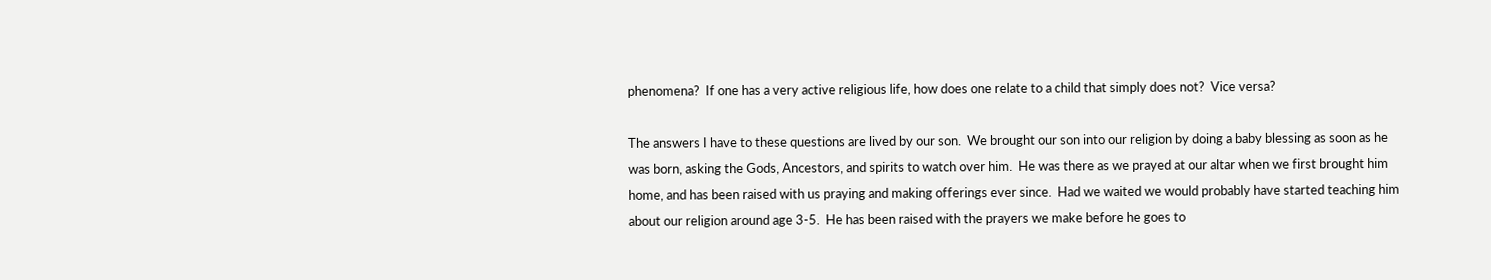phenomena?  If one has a very active religious life, how does one relate to a child that simply does not?  Vice versa?

The answers I have to these questions are lived by our son.  We brought our son into our religion by doing a baby blessing as soon as he was born, asking the Gods, Ancestors, and spirits to watch over him.  He was there as we prayed at our altar when we first brought him home, and has been raised with us praying and making offerings ever since.  Had we waited we would probably have started teaching him about our religion around age 3-5.  He has been raised with the prayers we make before he goes to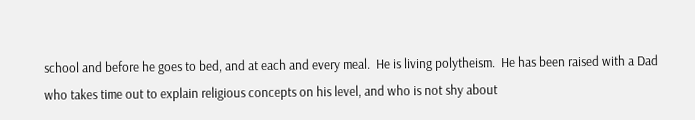school and before he goes to bed, and at each and every meal.  He is living polytheism.  He has been raised with a Dad who takes time out to explain religious concepts on his level, and who is not shy about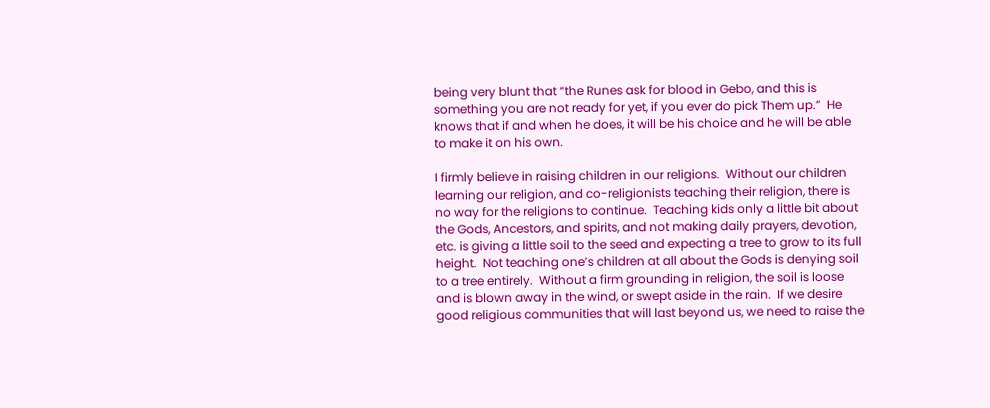being very blunt that “the Runes ask for blood in Gebo, and this is something you are not ready for yet, if you ever do pick Them up.”  He knows that if and when he does, it will be his choice and he will be able to make it on his own.

I firmly believe in raising children in our religions.  Without our children learning our religion, and co-religionists teaching their religion, there is no way for the religions to continue.  Teaching kids only a little bit about the Gods, Ancestors, and spirits, and not making daily prayers, devotion, etc. is giving a little soil to the seed and expecting a tree to grow to its full height.  Not teaching one’s children at all about the Gods is denying soil to a tree entirely.  Without a firm grounding in religion, the soil is loose and is blown away in the wind, or swept aside in the rain.  If we desire good religious communities that will last beyond us, we need to raise the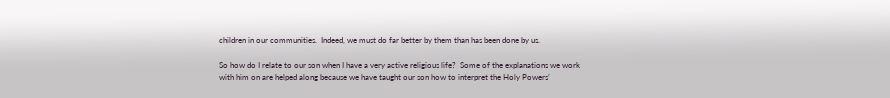children in our communities.  Indeed, we must do far better by them than has been done by us.

So how do I relate to our son when I have a very active religious life?  Some of the explanations we work with him on are helped along because we have taught our son how to interpret the Holy Powers’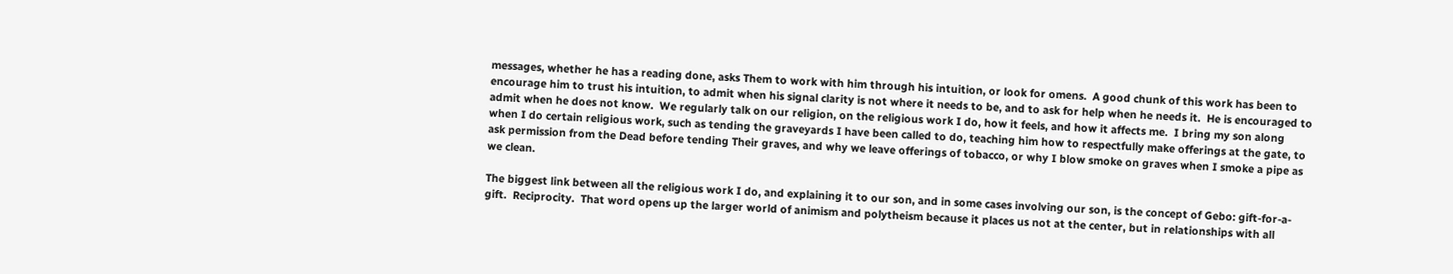messages, whether he has a reading done, asks Them to work with him through his intuition, or look for omens.  A good chunk of this work has been to encourage him to trust his intuition, to admit when his signal clarity is not where it needs to be, and to ask for help when he needs it.  He is encouraged to admit when he does not know.  We regularly talk on our religion, on the religious work I do, how it feels, and how it affects me.  I bring my son along when I do certain religious work, such as tending the graveyards I have been called to do, teaching him how to respectfully make offerings at the gate, to ask permission from the Dead before tending Their graves, and why we leave offerings of tobacco, or why I blow smoke on graves when I smoke a pipe as we clean.

The biggest link between all the religious work I do, and explaining it to our son, and in some cases involving our son, is the concept of Gebo: gift-for-a-gift.  Reciprocity.  That word opens up the larger world of animism and polytheism because it places us not at the center, but in relationships with all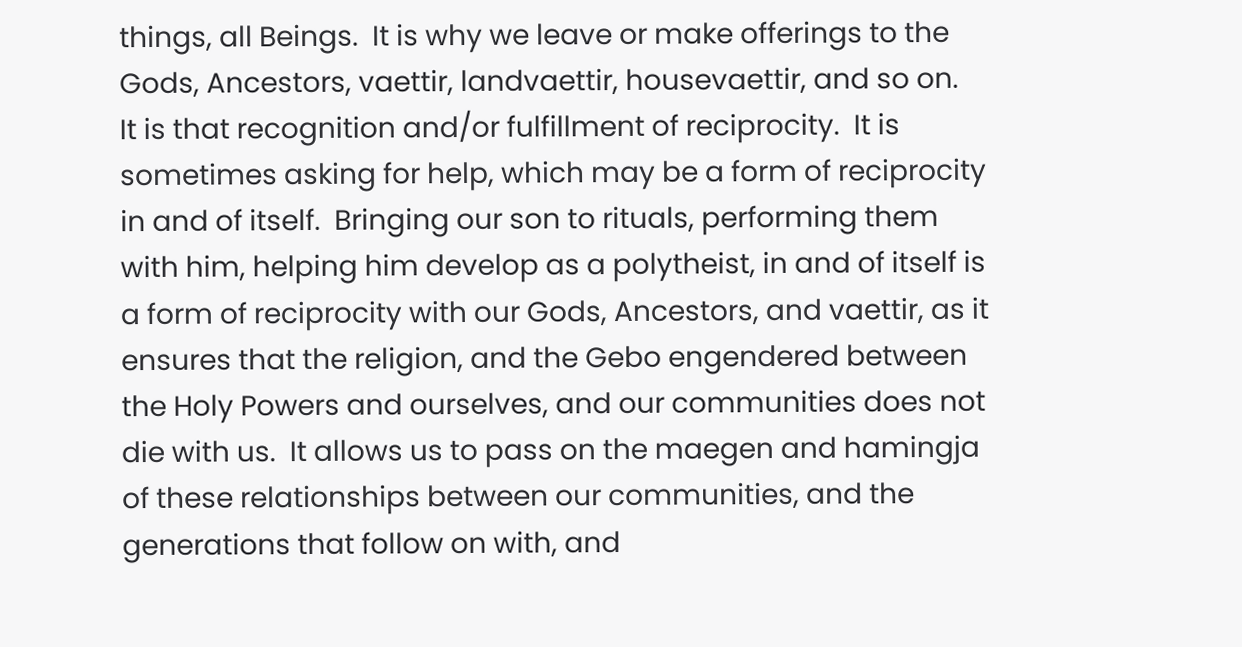things, all Beings.  It is why we leave or make offerings to the Gods, Ancestors, vaettir, landvaettir, housevaettir, and so on.  It is that recognition and/or fulfillment of reciprocity.  It is sometimes asking for help, which may be a form of reciprocity in and of itself.  Bringing our son to rituals, performing them with him, helping him develop as a polytheist, in and of itself is a form of reciprocity with our Gods, Ancestors, and vaettir, as it ensures that the religion, and the Gebo engendered between the Holy Powers and ourselves, and our communities does not die with us.  It allows us to pass on the maegen and hamingja of these relationships between our communities, and the generations that follow on with, and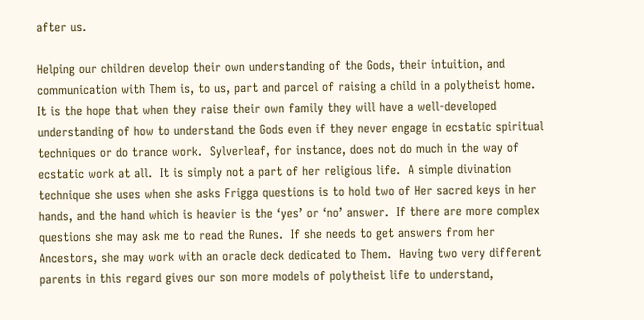after us.

Helping our children develop their own understanding of the Gods, their intuition, and communication with Them is, to us, part and parcel of raising a child in a polytheist home.  It is the hope that when they raise their own family they will have a well-developed understanding of how to understand the Gods even if they never engage in ecstatic spiritual techniques or do trance work.  Sylverleaf, for instance, does not do much in the way of ecstatic work at all.  It is simply not a part of her religious life.  A simple divination technique she uses when she asks Frigga questions is to hold two of Her sacred keys in her hands, and the hand which is heavier is the ‘yes’ or ‘no’ answer.  If there are more complex questions she may ask me to read the Runes.  If she needs to get answers from her Ancestors, she may work with an oracle deck dedicated to Them.  Having two very different parents in this regard gives our son more models of polytheist life to understand,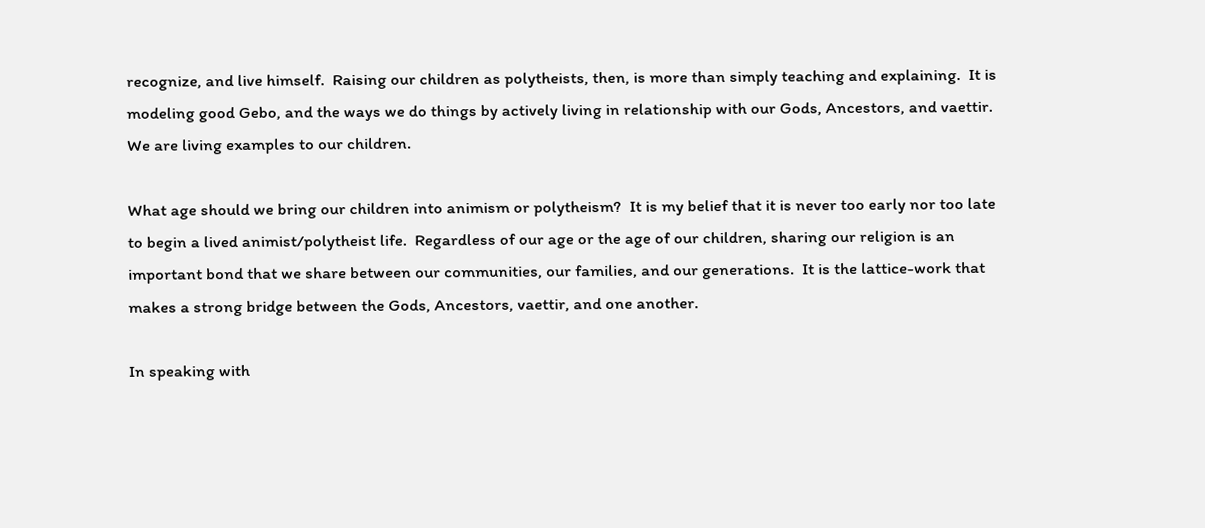recognize, and live himself.  Raising our children as polytheists, then, is more than simply teaching and explaining.  It is modeling good Gebo, and the ways we do things by actively living in relationship with our Gods, Ancestors, and vaettir.  We are living examples to our children.

What age should we bring our children into animism or polytheism?  It is my belief that it is never too early nor too late to begin a lived animist/polytheist life.  Regardless of our age or the age of our children, sharing our religion is an important bond that we share between our communities, our families, and our generations.  It is the lattice-work that makes a strong bridge between the Gods, Ancestors, vaettir, and one another.

In speaking with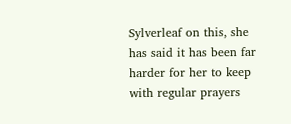Sylverleaf on this, she has said it has been far harder for her to keep with regular prayers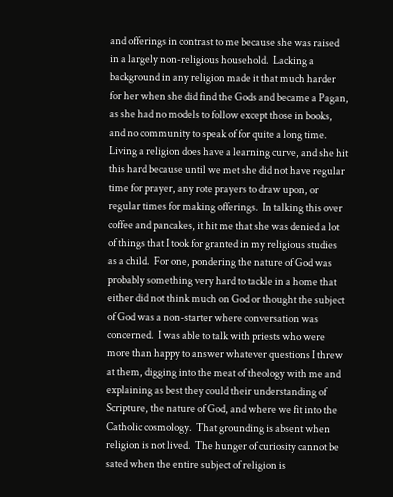and offerings in contrast to me because she was raised in a largely non-religious household.  Lacking a background in any religion made it that much harder for her when she did find the Gods and became a Pagan, as she had no models to follow except those in books, and no community to speak of for quite a long time.  Living a religion does have a learning curve, and she hit this hard because until we met she did not have regular time for prayer, any rote prayers to draw upon, or regular times for making offerings.  In talking this over coffee and pancakes, it hit me that she was denied a lot of things that I took for granted in my religious studies as a child.  For one, pondering the nature of God was probably something very hard to tackle in a home that either did not think much on God or thought the subject of God was a non-starter where conversation was concerned.  I was able to talk with priests who were more than happy to answer whatever questions I threw at them, digging into the meat of theology with me and explaining as best they could their understanding of Scripture, the nature of God, and where we fit into the Catholic cosmology.  That grounding is absent when religion is not lived.  The hunger of curiosity cannot be sated when the entire subject of religion is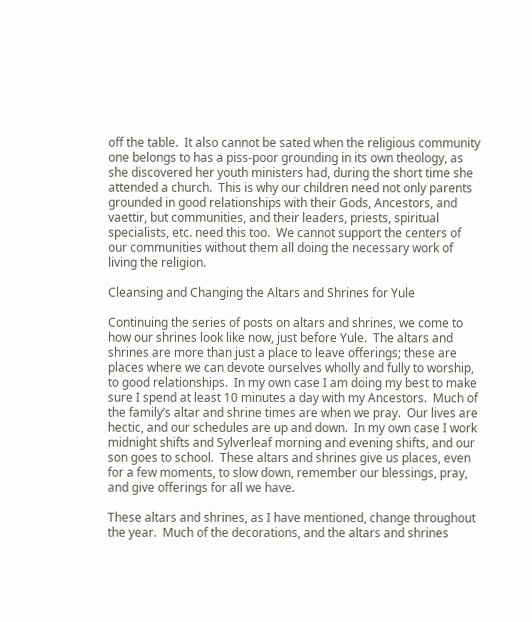off the table.  It also cannot be sated when the religious community one belongs to has a piss-poor grounding in its own theology, as she discovered her youth ministers had, during the short time she attended a church.  This is why our children need not only parents grounded in good relationships with their Gods, Ancestors, and vaettir, but communities, and their leaders, priests, spiritual specialists, etc. need this too.  We cannot support the centers of our communities without them all doing the necessary work of living the religion.

Cleansing and Changing the Altars and Shrines for Yule

Continuing the series of posts on altars and shrines, we come to how our shrines look like now, just before Yule.  The altars and shrines are more than just a place to leave offerings; these are places where we can devote ourselves wholly and fully to worship, to good relationships.  In my own case I am doing my best to make sure I spend at least 10 minutes a day with my Ancestors.  Much of the family’s altar and shrine times are when we pray.  Our lives are hectic, and our schedules are up and down.  In my own case I work midnight shifts and Sylverleaf morning and evening shifts, and our son goes to school.  These altars and shrines give us places, even for a few moments, to slow down, remember our blessings, pray, and give offerings for all we have.

These altars and shrines, as I have mentioned, change throughout the year.  Much of the decorations, and the altars and shrines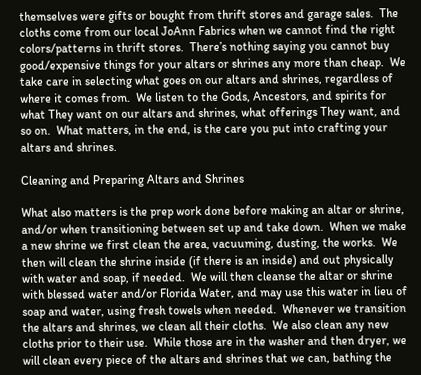themselves were gifts or bought from thrift stores and garage sales.  The cloths come from our local JoAnn Fabrics when we cannot find the right colors/patterns in thrift stores.  There’s nothing saying you cannot buy good/expensive things for your altars or shrines any more than cheap.  We take care in selecting what goes on our altars and shrines, regardless of where it comes from.  We listen to the Gods, Ancestors, and spirits for what They want on our altars and shrines, what offerings They want, and so on.  What matters, in the end, is the care you put into crafting your altars and shrines.

Cleaning and Preparing Altars and Shrines

What also matters is the prep work done before making an altar or shrine, and/or when transitioning between set up and take down.  When we make a new shrine we first clean the area, vacuuming, dusting, the works.  We then will clean the shrine inside (if there is an inside) and out physically with water and soap, if needed.  We will then cleanse the altar or shrine with blessed water and/or Florida Water, and may use this water in lieu of soap and water, using fresh towels when needed.  Whenever we transition the altars and shrines, we clean all their cloths.  We also clean any new cloths prior to their use.  While those are in the washer and then dryer, we will clean every piece of the altars and shrines that we can, bathing the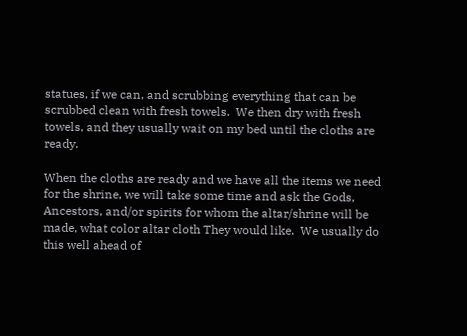statues, if we can, and scrubbing everything that can be scrubbed clean with fresh towels.  We then dry with fresh towels, and they usually wait on my bed until the cloths are ready.

When the cloths are ready and we have all the items we need for the shrine, we will take some time and ask the Gods, Ancestors, and/or spirits for whom the altar/shrine will be made, what color altar cloth They would like.  We usually do this well ahead of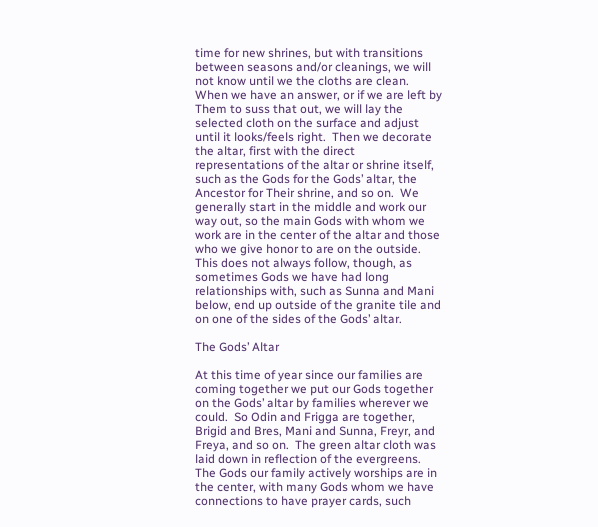time for new shrines, but with transitions between seasons and/or cleanings, we will not know until we the cloths are clean.  When we have an answer, or if we are left by Them to suss that out, we will lay the selected cloth on the surface and adjust until it looks/feels right.  Then we decorate the altar, first with the direct representations of the altar or shrine itself, such as the Gods for the Gods’ altar, the Ancestor for Their shrine, and so on.  We generally start in the middle and work our way out, so the main Gods with whom we work are in the center of the altar and those who we give honor to are on the outside.  This does not always follow, though, as sometimes Gods we have had long relationships with, such as Sunna and Mani below, end up outside of the granite tile and on one of the sides of the Gods’ altar.

The Gods’ Altar

At this time of year since our families are coming together we put our Gods together on the Gods’ altar by families wherever we could.  So Odin and Frigga are together, Brigid and Bres, Mani and Sunna, Freyr, and Freya, and so on.  The green altar cloth was laid down in reflection of the evergreens.  The Gods our family actively worships are in the center, with many Gods whom we have connections to have prayer cards, such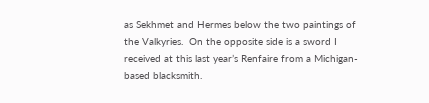as Sekhmet and Hermes below the two paintings of the Valkyries.  On the opposite side is a sword I received at this last year’s Renfaire from a Michigan-based blacksmith.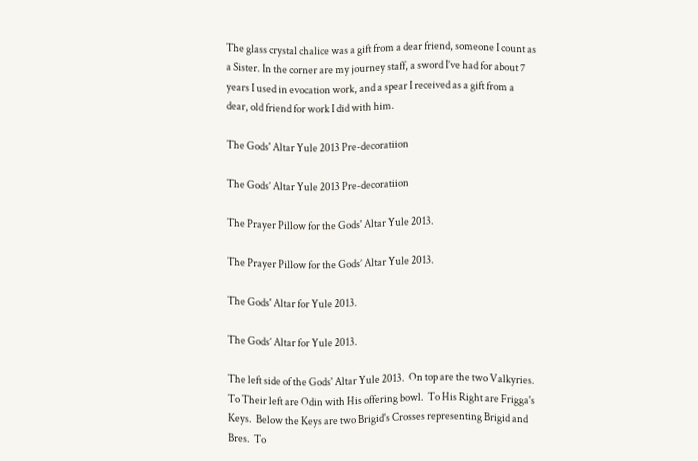The glass crystal chalice was a gift from a dear friend, someone I count as a Sister. In the corner are my journey staff, a sword I’ve had for about 7 years I used in evocation work, and a spear I received as a gift from a dear, old friend for work I did with him.

The Gods' Altar Yule 2013 Pre-decoratiion

The Gods’ Altar Yule 2013 Pre-decoratiion

The Prayer Pillow for the Gods' Altar Yule 2013.

The Prayer Pillow for the Gods’ Altar Yule 2013.

The Gods' Altar for Yule 2013.

The Gods’ Altar for Yule 2013.

The left side of the Gods' Altar Yule 2013.  On top are the two Valkyries.  To Their left are Odin with His offering bowl.  To His Right are Frigga's Keys.  Below the Keys are two Brigid's Crosses representing Brigid and Bres.  To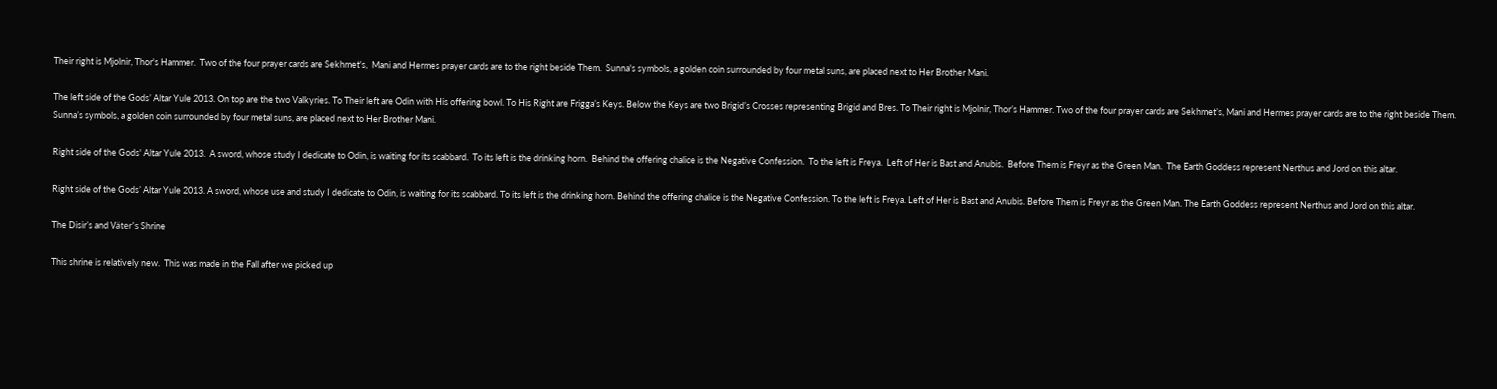Their right is Mjolnir, Thor's Hammer.  Two of the four prayer cards are Sekhmet's,  Mani and Hermes prayer cards are to the right beside Them.  Sunna's symbols, a golden coin surrounded by four metal suns, are placed next to Her Brother Mani.

The left side of the Gods’ Altar Yule 2013. On top are the two Valkyries. To Their left are Odin with His offering bowl. To His Right are Frigga’s Keys. Below the Keys are two Brigid’s Crosses representing Brigid and Bres. To Their right is Mjolnir, Thor’s Hammer. Two of the four prayer cards are Sekhmet’s, Mani and Hermes prayer cards are to the right beside Them. Sunna’s symbols, a golden coin surrounded by four metal suns, are placed next to Her Brother Mani.

Right side of the Gods' Altar Yule 2013.  A sword, whose study I dedicate to Odin, is waiting for its scabbard.  To its left is the drinking horn.  Behind the offering chalice is the Negative Confession.  To the left is Freya.  Left of Her is Bast and Anubis.  Before Them is Freyr as the Green Man.  The Earth Goddess represent Nerthus and Jord on this altar.

Right side of the Gods’ Altar Yule 2013. A sword, whose use and study I dedicate to Odin, is waiting for its scabbard. To its left is the drinking horn. Behind the offering chalice is the Negative Confession. To the left is Freya. Left of Her is Bast and Anubis. Before Them is Freyr as the Green Man. The Earth Goddess represent Nerthus and Jord on this altar.

The Disir’s and Väter’s Shrine

This shrine is relatively new.  This was made in the Fall after we picked up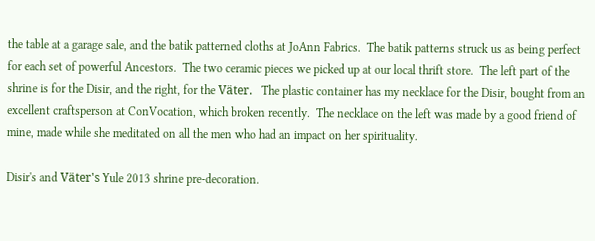the table at a garage sale, and the batik patterned cloths at JoAnn Fabrics.  The batik patterns struck us as being perfect for each set of powerful Ancestors.  The two ceramic pieces we picked up at our local thrift store.  The left part of the shrine is for the Disir, and the right, for the Väter.   The plastic container has my necklace for the Disir, bought from an excellent craftsperson at ConVocation, which broken recently.  The necklace on the left was made by a good friend of mine, made while she meditated on all the men who had an impact on her spirituality.

Disir's and Väter's Yule 2013 shrine pre-decoration.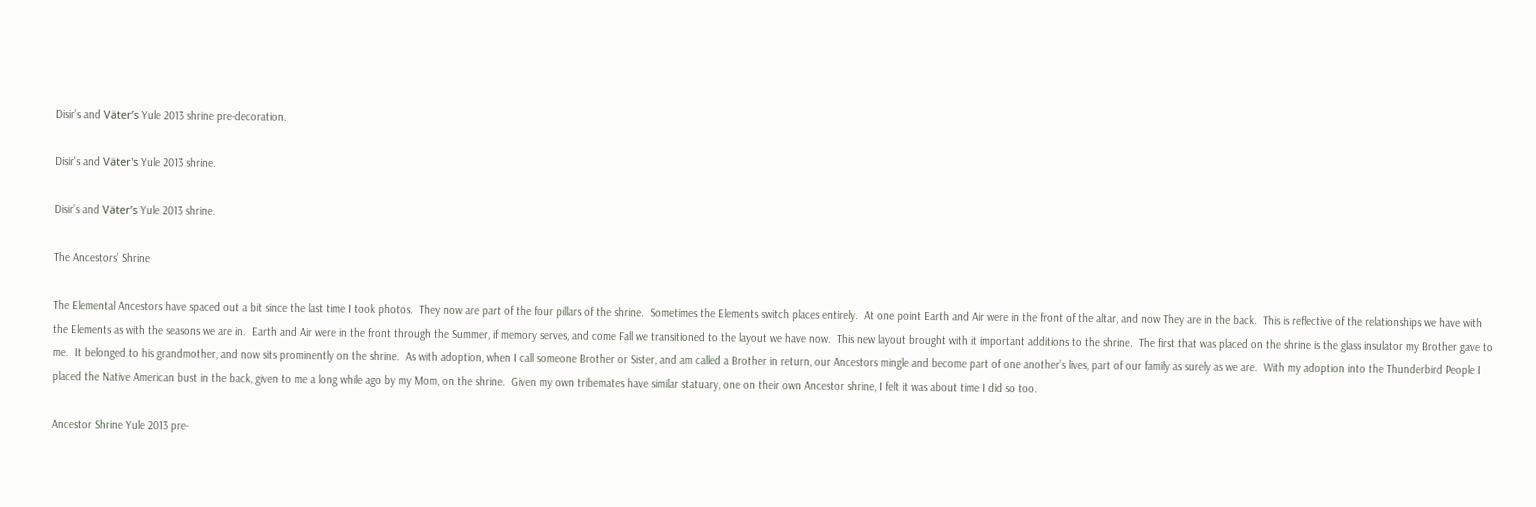Disir’s and Väter’s Yule 2013 shrine pre-decoration.

Disir's and Väter's Yule 2013 shrine.

Disir’s and Väter’s Yule 2013 shrine.

The Ancestors’ Shrine

The Elemental Ancestors have spaced out a bit since the last time I took photos.  They now are part of the four pillars of the shrine.  Sometimes the Elements switch places entirely.  At one point Earth and Air were in the front of the altar, and now They are in the back.  This is reflective of the relationships we have with the Elements as with the seasons we are in.  Earth and Air were in the front through the Summer, if memory serves, and come Fall we transitioned to the layout we have now.  This new layout brought with it important additions to the shrine.  The first that was placed on the shrine is the glass insulator my Brother gave to me.  It belonged to his grandmother, and now sits prominently on the shrine.  As with adoption, when I call someone Brother or Sister, and am called a Brother in return, our Ancestors mingle and become part of one another’s lives, part of our family as surely as we are.  With my adoption into the Thunderbird People I placed the Native American bust in the back, given to me a long while ago by my Mom, on the shrine.  Given my own tribemates have similar statuary, one on their own Ancestor shrine, I felt it was about time I did so too.

Ancestor Shrine Yule 2013 pre-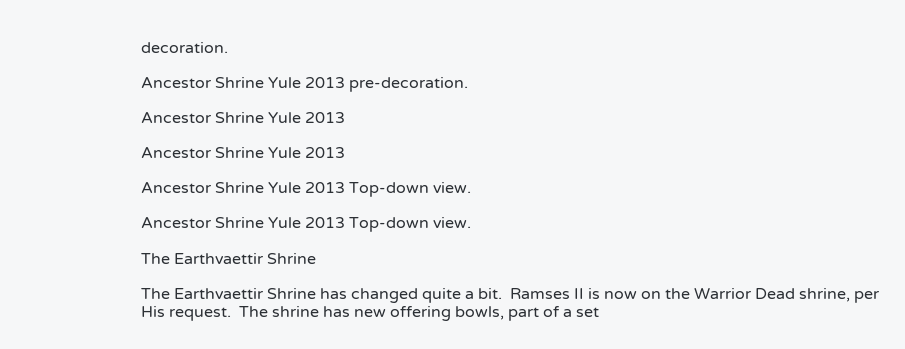decoration.

Ancestor Shrine Yule 2013 pre-decoration.

Ancestor Shrine Yule 2013

Ancestor Shrine Yule 2013

Ancestor Shrine Yule 2013 Top-down view.

Ancestor Shrine Yule 2013 Top-down view.

The Earthvaettir Shrine

The Earthvaettir Shrine has changed quite a bit.  Ramses II is now on the Warrior Dead shrine, per His request.  The shrine has new offering bowls, part of a set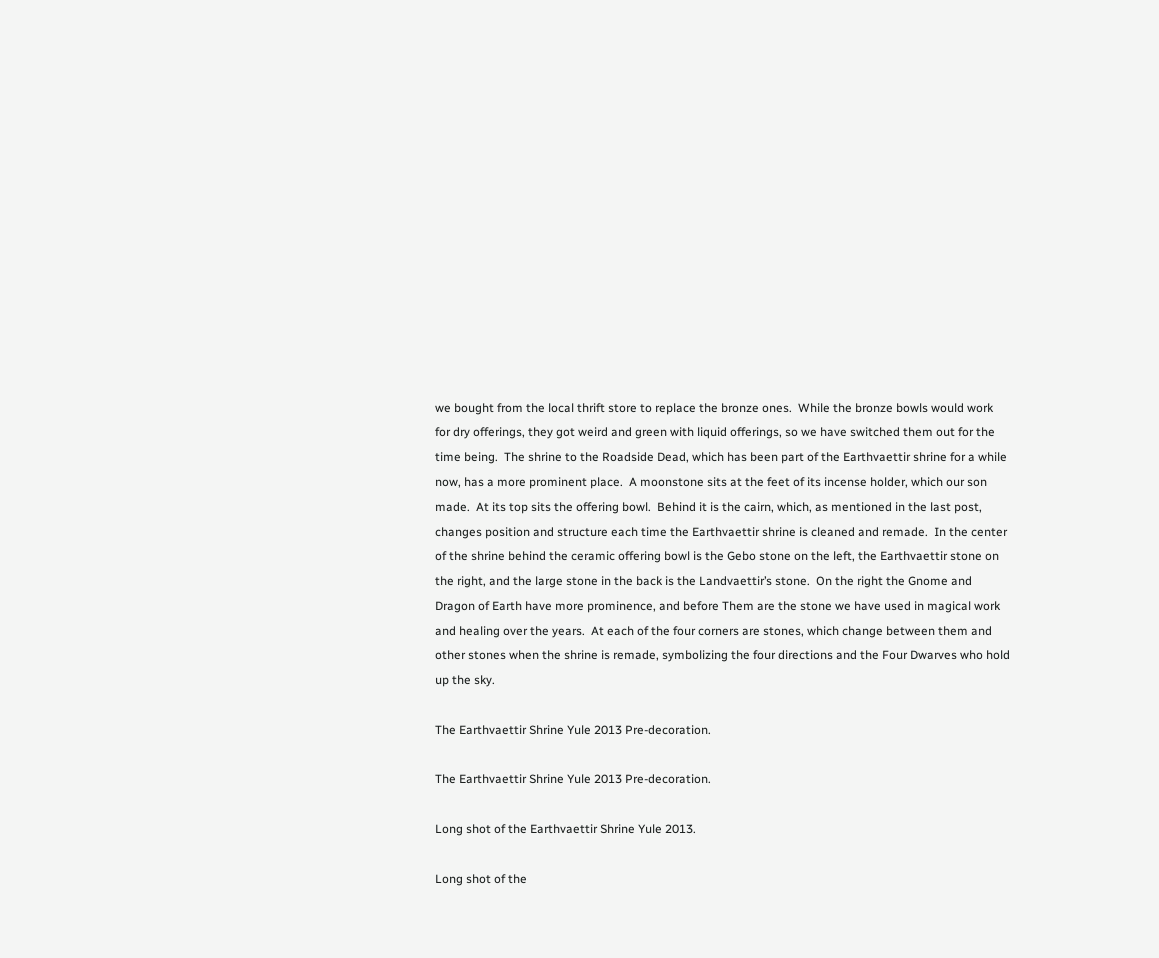we bought from the local thrift store to replace the bronze ones.  While the bronze bowls would work for dry offerings, they got weird and green with liquid offerings, so we have switched them out for the time being.  The shrine to the Roadside Dead, which has been part of the Earthvaettir shrine for a while now, has a more prominent place.  A moonstone sits at the feet of its incense holder, which our son made.  At its top sits the offering bowl.  Behind it is the cairn, which, as mentioned in the last post, changes position and structure each time the Earthvaettir shrine is cleaned and remade.  In the center of the shrine behind the ceramic offering bowl is the Gebo stone on the left, the Earthvaettir stone on the right, and the large stone in the back is the Landvaettir’s stone.  On the right the Gnome and Dragon of Earth have more prominence, and before Them are the stone we have used in magical work and healing over the years.  At each of the four corners are stones, which change between them and other stones when the shrine is remade, symbolizing the four directions and the Four Dwarves who hold up the sky.

The Earthvaettir Shrine Yule 2013 Pre-decoration.

The Earthvaettir Shrine Yule 2013 Pre-decoration.

Long shot of the Earthvaettir Shrine Yule 2013.

Long shot of the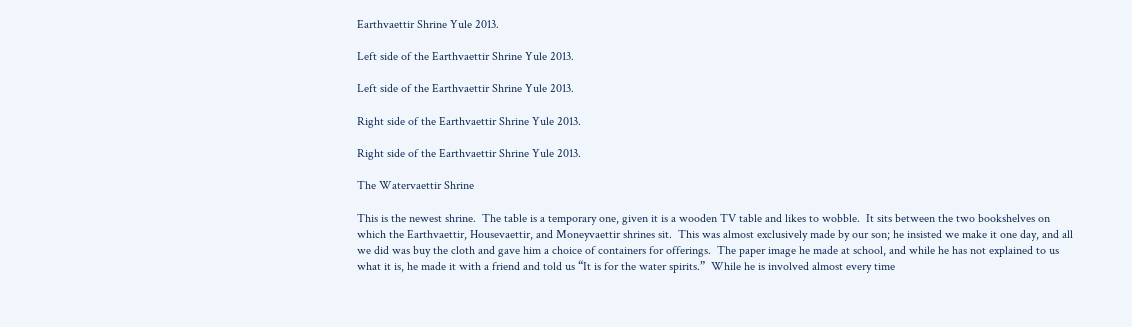Earthvaettir Shrine Yule 2013.

Left side of the Earthvaettir Shrine Yule 2013.

Left side of the Earthvaettir Shrine Yule 2013.

Right side of the Earthvaettir Shrine Yule 2013.

Right side of the Earthvaettir Shrine Yule 2013.

The Watervaettir Shrine

This is the newest shrine.  The table is a temporary one, given it is a wooden TV table and likes to wobble.  It sits between the two bookshelves on which the Earthvaettir, Housevaettir, and Moneyvaettir shrines sit.  This was almost exclusively made by our son; he insisted we make it one day, and all we did was buy the cloth and gave him a choice of containers for offerings.  The paper image he made at school, and while he has not explained to us what it is, he made it with a friend and told us “It is for the water spirits.”  While he is involved almost every time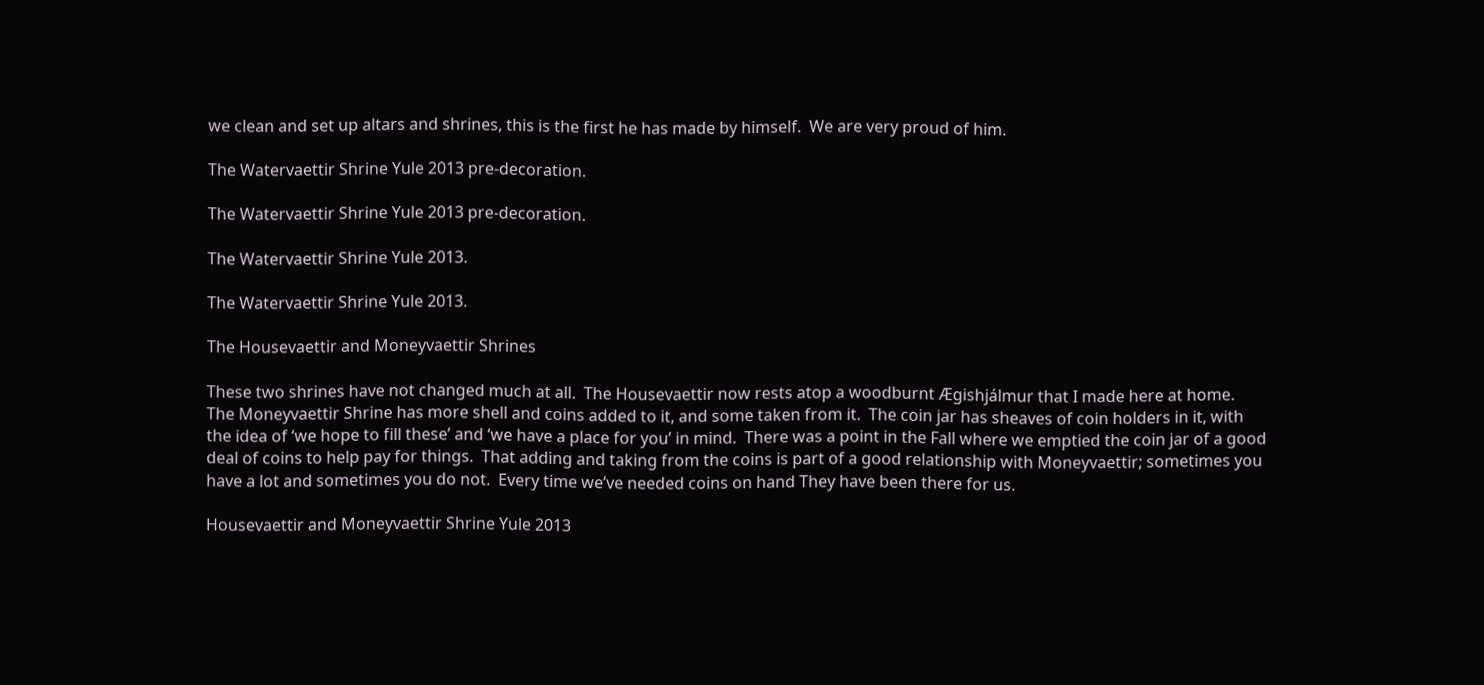we clean and set up altars and shrines, this is the first he has made by himself.  We are very proud of him.

The Watervaettir Shrine Yule 2013 pre-decoration.

The Watervaettir Shrine Yule 2013 pre-decoration.

The Watervaettir Shrine Yule 2013.

The Watervaettir Shrine Yule 2013.

The Housevaettir and Moneyvaettir Shrines

These two shrines have not changed much at all.  The Housevaettir now rests atop a woodburnt Ægishjálmur that I made here at home.  The Moneyvaettir Shrine has more shell and coins added to it, and some taken from it.  The coin jar has sheaves of coin holders in it, with the idea of ‘we hope to fill these’ and ‘we have a place for you’ in mind.  There was a point in the Fall where we emptied the coin jar of a good deal of coins to help pay for things.  That adding and taking from the coins is part of a good relationship with Moneyvaettir; sometimes you have a lot and sometimes you do not.  Every time we’ve needed coins on hand They have been there for us.

Housevaettir and Moneyvaettir Shrine Yule 2013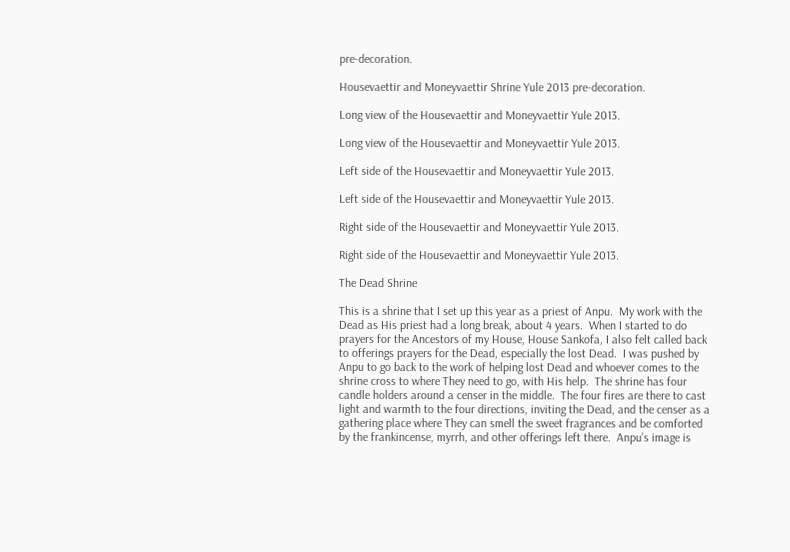pre-decoration.

Housevaettir and Moneyvaettir Shrine Yule 2013 pre-decoration.

Long view of the Housevaettir and Moneyvaettir Yule 2013.

Long view of the Housevaettir and Moneyvaettir Yule 2013.

Left side of the Housevaettir and Moneyvaettir Yule 2013.

Left side of the Housevaettir and Moneyvaettir Yule 2013.

Right side of the Housevaettir and Moneyvaettir Yule 2013.

Right side of the Housevaettir and Moneyvaettir Yule 2013.

The Dead Shrine

This is a shrine that I set up this year as a priest of Anpu.  My work with the Dead as His priest had a long break, about 4 years.  When I started to do prayers for the Ancestors of my House, House Sankofa, I also felt called back to offerings prayers for the Dead, especially the lost Dead.  I was pushed by Anpu to go back to the work of helping lost Dead and whoever comes to the shrine cross to where They need to go, with His help.  The shrine has four candle holders around a censer in the middle.  The four fires are there to cast light and warmth to the four directions, inviting the Dead, and the censer as a gathering place where They can smell the sweet fragrances and be comforted by the frankincense, myrrh, and other offerings left there.  Anpu’s image is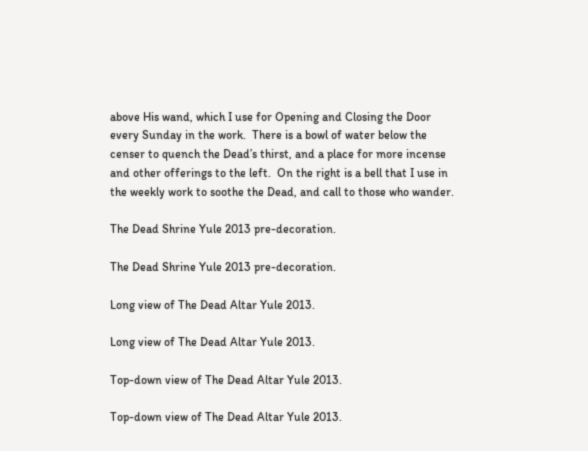above His wand, which I use for Opening and Closing the Door every Sunday in the work.  There is a bowl of water below the censer to quench the Dead’s thirst, and a place for more incense and other offerings to the left.  On the right is a bell that I use in the weekly work to soothe the Dead, and call to those who wander.

The Dead Shrine Yule 2013 pre-decoration.

The Dead Shrine Yule 2013 pre-decoration.

Long view of The Dead Altar Yule 2013.

Long view of The Dead Altar Yule 2013.

Top-down view of The Dead Altar Yule 2013.

Top-down view of The Dead Altar Yule 2013.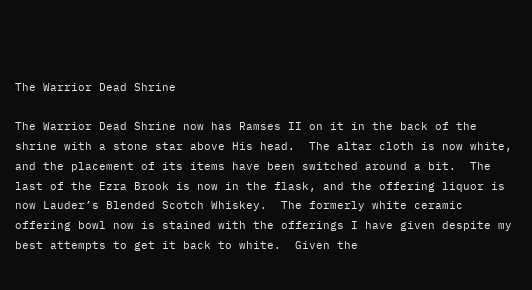The Warrior Dead Shrine

The Warrior Dead Shrine now has Ramses II on it in the back of the shrine with a stone star above His head.  The altar cloth is now white, and the placement of its items have been switched around a bit.  The last of the Ezra Brook is now in the flask, and the offering liquor is now Lauder’s Blended Scotch Whiskey.  The formerly white ceramic offering bowl now is stained with the offerings I have given despite my best attempts to get it back to white.  Given the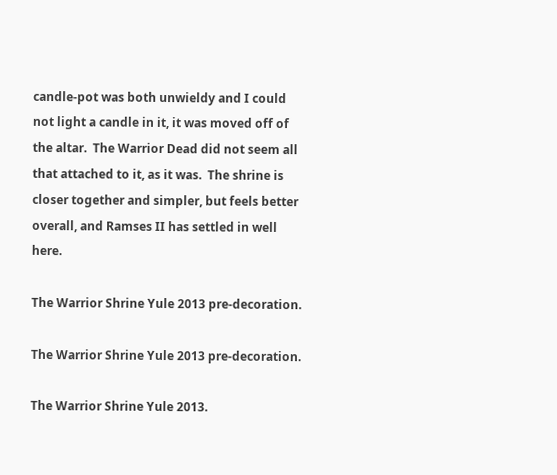candle-pot was both unwieldy and I could not light a candle in it, it was moved off of the altar.  The Warrior Dead did not seem all that attached to it, as it was.  The shrine is closer together and simpler, but feels better overall, and Ramses II has settled in well here.

The Warrior Shrine Yule 2013 pre-decoration.

The Warrior Shrine Yule 2013 pre-decoration.

The Warrior Shrine Yule 2013.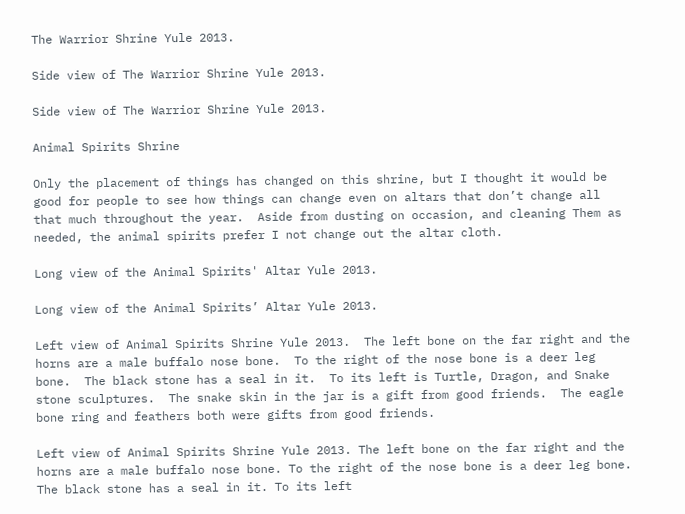The Warrior Shrine Yule 2013.

Side view of The Warrior Shrine Yule 2013.

Side view of The Warrior Shrine Yule 2013.

Animal Spirits Shrine

Only the placement of things has changed on this shrine, but I thought it would be good for people to see how things can change even on altars that don’t change all that much throughout the year.  Aside from dusting on occasion, and cleaning Them as needed, the animal spirits prefer I not change out the altar cloth.

Long view of the Animal Spirits' Altar Yule 2013.

Long view of the Animal Spirits’ Altar Yule 2013.

Left view of Animal Spirits Shrine Yule 2013.  The left bone on the far right and the horns are a male buffalo nose bone.  To the right of the nose bone is a deer leg bone.  The black stone has a seal in it.  To its left is Turtle, Dragon, and Snake stone sculptures.  The snake skin in the jar is a gift from good friends.  The eagle bone ring and feathers both were gifts from good friends.

Left view of Animal Spirits Shrine Yule 2013. The left bone on the far right and the horns are a male buffalo nose bone. To the right of the nose bone is a deer leg bone. The black stone has a seal in it. To its left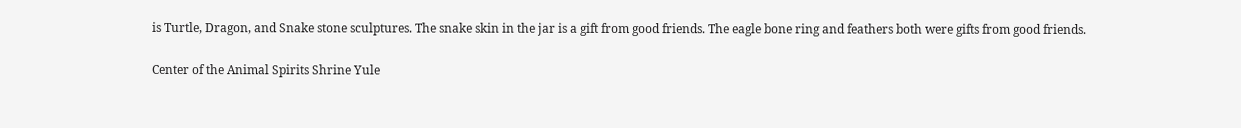is Turtle, Dragon, and Snake stone sculptures. The snake skin in the jar is a gift from good friends. The eagle bone ring and feathers both were gifts from good friends.

Center of the Animal Spirits Shrine Yule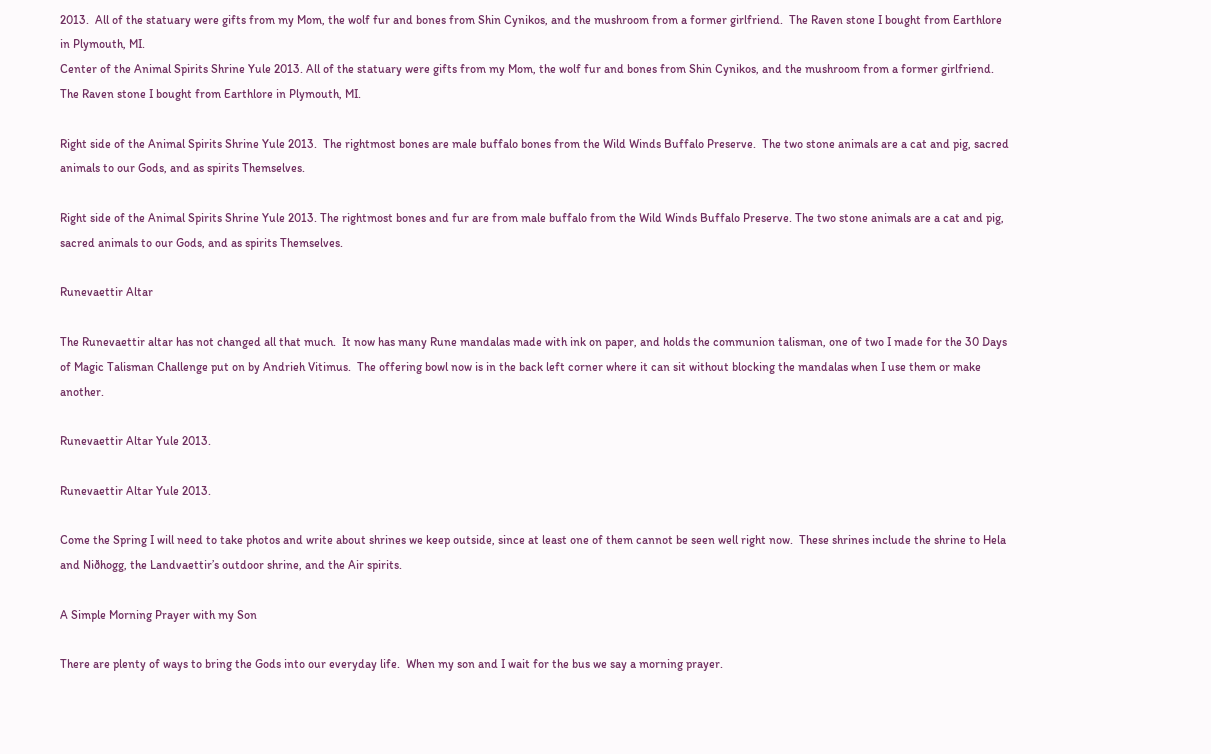2013.  All of the statuary were gifts from my Mom, the wolf fur and bones from Shin Cynikos, and the mushroom from a former girlfriend.  The Raven stone I bought from Earthlore in Plymouth, MI.
Center of the Animal Spirits Shrine Yule 2013. All of the statuary were gifts from my Mom, the wolf fur and bones from Shin Cynikos, and the mushroom from a former girlfriend. The Raven stone I bought from Earthlore in Plymouth, MI.

Right side of the Animal Spirits Shrine Yule 2013.  The rightmost bones are male buffalo bones from the Wild Winds Buffalo Preserve.  The two stone animals are a cat and pig, sacred animals to our Gods, and as spirits Themselves.

Right side of the Animal Spirits Shrine Yule 2013. The rightmost bones and fur are from male buffalo from the Wild Winds Buffalo Preserve. The two stone animals are a cat and pig, sacred animals to our Gods, and as spirits Themselves.

Runevaettir Altar

The Runevaettir altar has not changed all that much.  It now has many Rune mandalas made with ink on paper, and holds the communion talisman, one of two I made for the 30 Days of Magic Talisman Challenge put on by Andrieh Vitimus.  The offering bowl now is in the back left corner where it can sit without blocking the mandalas when I use them or make another.

Runevaettir Altar Yule 2013.

Runevaettir Altar Yule 2013.

Come the Spring I will need to take photos and write about shrines we keep outside, since at least one of them cannot be seen well right now.  These shrines include the shrine to Hela and Niðhogg, the Landvaettir’s outdoor shrine, and the Air spirits.

A Simple Morning Prayer with my Son

There are plenty of ways to bring the Gods into our everyday life.  When my son and I wait for the bus we say a morning prayer.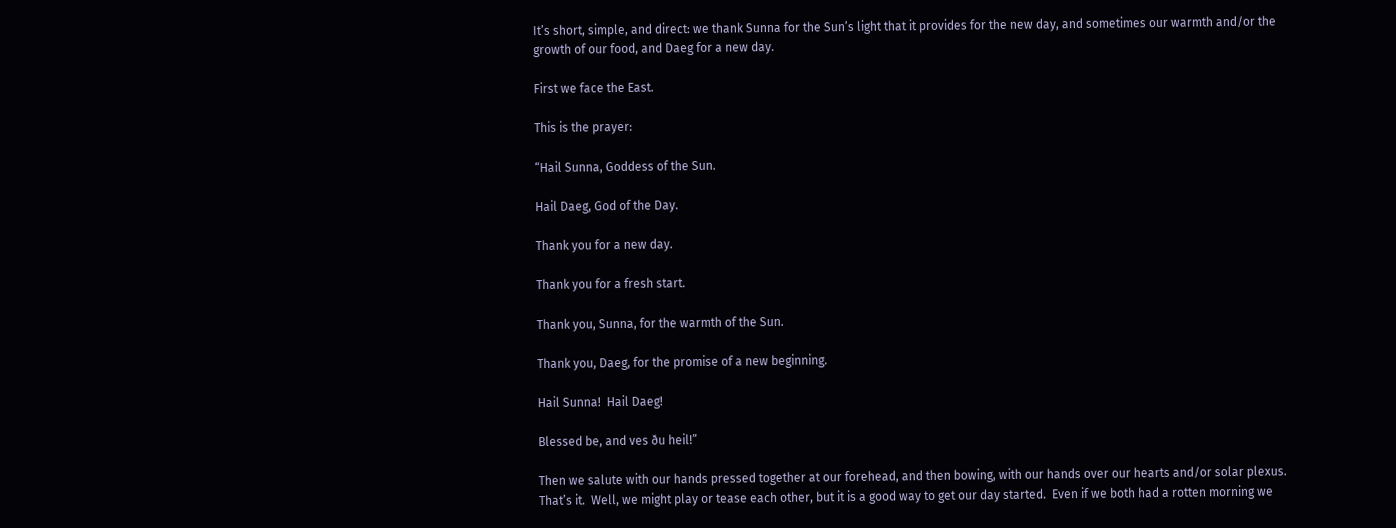It’s short, simple, and direct: we thank Sunna for the Sun’s light that it provides for the new day, and sometimes our warmth and/or the growth of our food, and Daeg for a new day.

First we face the East.

This is the prayer:

“Hail Sunna, Goddess of the Sun.

Hail Daeg, God of the Day.

Thank you for a new day.

Thank you for a fresh start.

Thank you, Sunna, for the warmth of the Sun.

Thank you, Daeg, for the promise of a new beginning.

Hail Sunna!  Hail Daeg!

Blessed be, and ves ðu heil!”

Then we salute with our hands pressed together at our forehead, and then bowing, with our hands over our hearts and/or solar plexus.  That’s it.  Well, we might play or tease each other, but it is a good way to get our day started.  Even if we both had a rotten morning we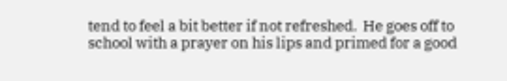tend to feel a bit better if not refreshed.  He goes off to school with a prayer on his lips and primed for a good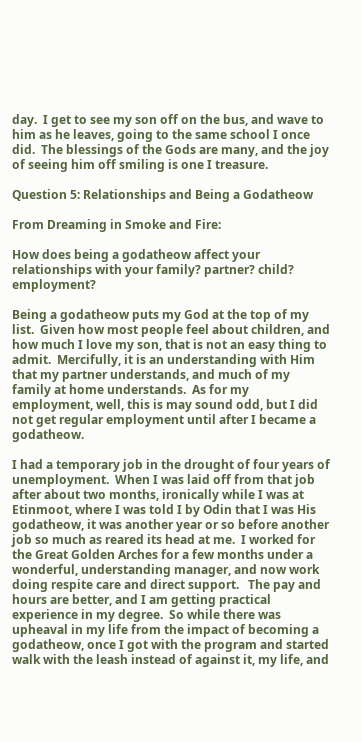day.  I get to see my son off on the bus, and wave to him as he leaves, going to the same school I once did.  The blessings of the Gods are many, and the joy of seeing him off smiling is one I treasure.

Question 5: Relationships and Being a Godatheow

From Dreaming in Smoke and Fire:

How does being a godatheow affect your relationships with your family? partner? child? employment?

Being a godatheow puts my God at the top of my list.  Given how most people feel about children, and how much I love my son, that is not an easy thing to admit.  Mercifully, it is an understanding with Him that my partner understands, and much of my family at home understands.  As for my employment, well, this is may sound odd, but I did not get regular employment until after I became a godatheow.

I had a temporary job in the drought of four years of unemployment.  When I was laid off from that job after about two months, ironically while I was at Etinmoot, where I was told I by Odin that I was His godatheow, it was another year or so before another job so much as reared its head at me.  I worked for the Great Golden Arches for a few months under a wonderful, understanding manager, and now work doing respite care and direct support.   The pay and hours are better, and I am getting practical experience in my degree.  So while there was upheaval in my life from the impact of becoming a godatheow, once I got with the program and started walk with the leash instead of against it, my life, and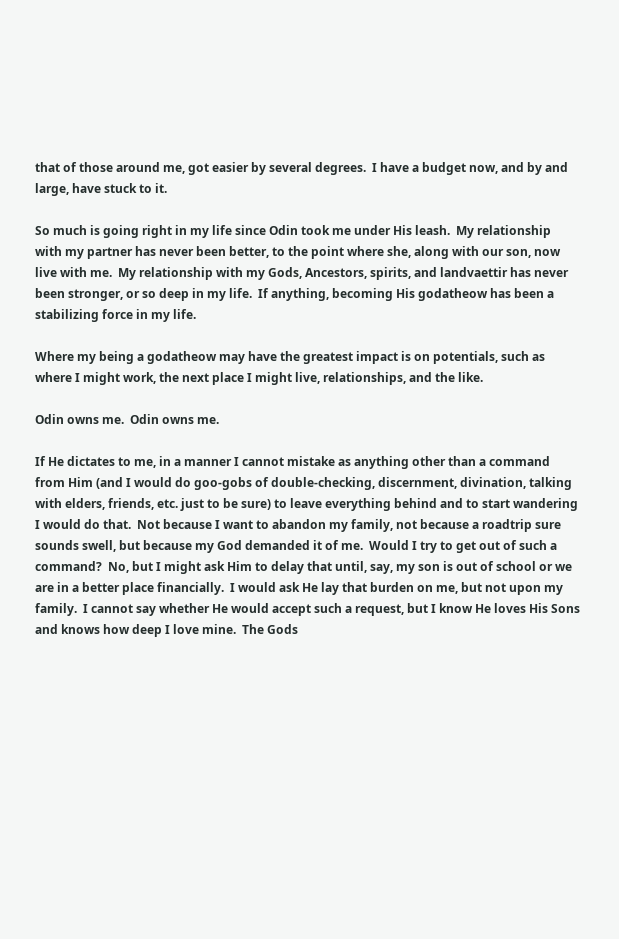that of those around me, got easier by several degrees.  I have a budget now, and by and large, have stuck to it.

So much is going right in my life since Odin took me under His leash.  My relationship with my partner has never been better, to the point where she, along with our son, now live with me.  My relationship with my Gods, Ancestors, spirits, and landvaettir has never been stronger, or so deep in my life.  If anything, becoming His godatheow has been a stabilizing force in my life.

Where my being a godatheow may have the greatest impact is on potentials, such as where I might work, the next place I might live, relationships, and the like.

Odin owns me.  Odin owns me.

If He dictates to me, in a manner I cannot mistake as anything other than a command from Him (and I would do goo-gobs of double-checking, discernment, divination, talking with elders, friends, etc. just to be sure) to leave everything behind and to start wandering I would do that.  Not because I want to abandon my family, not because a roadtrip sure sounds swell, but because my God demanded it of me.  Would I try to get out of such a command?  No, but I might ask Him to delay that until, say, my son is out of school or we are in a better place financially.  I would ask He lay that burden on me, but not upon my family.  I cannot say whether He would accept such a request, but I know He loves His Sons and knows how deep I love mine.  The Gods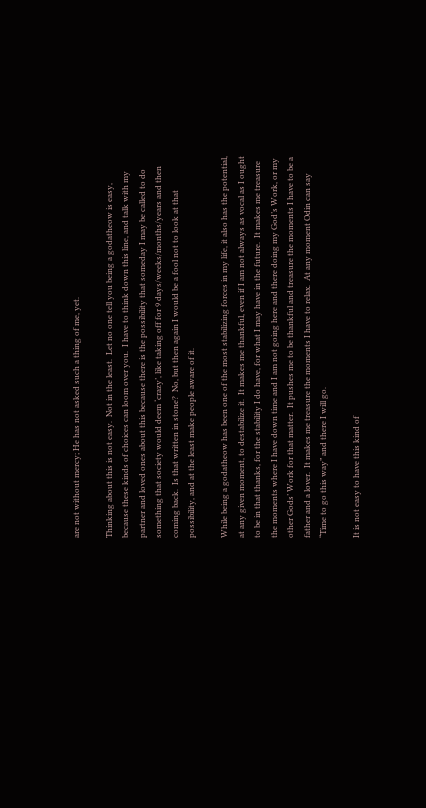are not without mercy; He has not asked such a thing of me, yet.

Thinking about this is not easy.  Not in the least.  Let no one tell you being a godatheow is easy, because these kinds of choices can loom over you.  I have to think down this line, and talk with my partner and loved ones about this because there is the possibility that someday I may be called to do something that society would deem ‘crazy’, like taking off for 9 days/weeks/months/years and then coming back.  Is that written in stone?  No, but then again I would be a fool not to look at that possibility, and at the least make people aware of it.

While being a godatheow has been one of the most stabilizing forces in my life, it also has the potential, at any given moment, to destabilize it.  It makes me thankful, even if I am not always as vocal as I ought to be in that thanks, for the stability I do have, for what I may have in the future.  It makes me treasure the moments where I have down time and I am not going here and there doing my God’s Work, or my other Gods’ Work for that matter.  It pushes me to be thankful and treasure the moments I have to be a father and a lover.  It makes me treasure the moments I have to relax.  At any moment Odin can say “Time to go this way” and there I will go.

It is not easy to have this kind of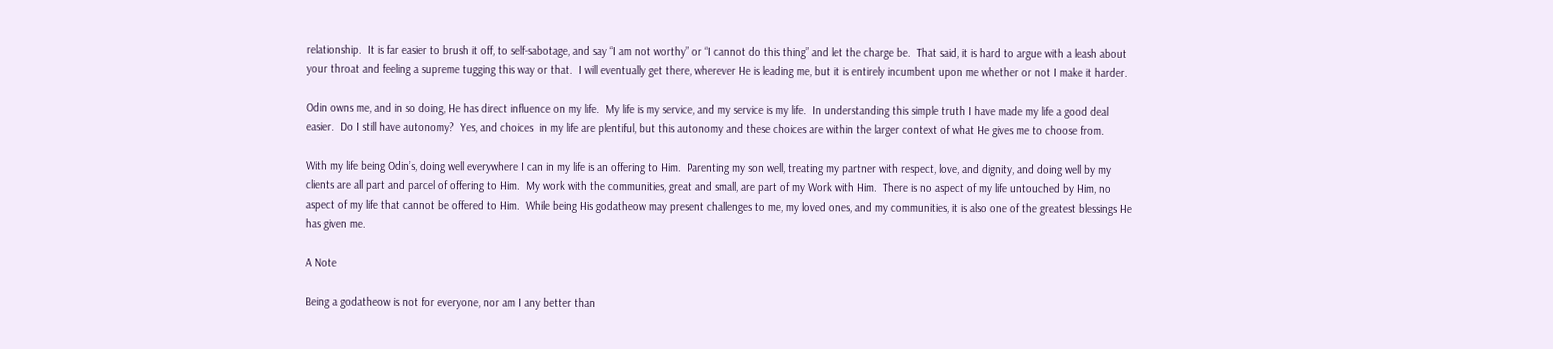relationship.  It is far easier to brush it off, to self-sabotage, and say “I am not worthy” or “I cannot do this thing” and let the charge be.  That said, it is hard to argue with a leash about your throat and feeling a supreme tugging this way or that.  I will eventually get there, wherever He is leading me, but it is entirely incumbent upon me whether or not I make it harder.

Odin owns me, and in so doing, He has direct influence on my life.  My life is my service, and my service is my life.  In understanding this simple truth I have made my life a good deal easier.  Do I still have autonomy?  Yes, and choices  in my life are plentiful, but this autonomy and these choices are within the larger context of what He gives me to choose from.

With my life being Odin’s, doing well everywhere I can in my life is an offering to Him.  Parenting my son well, treating my partner with respect, love, and dignity, and doing well by my clients are all part and parcel of offering to Him.  My work with the communities, great and small, are part of my Work with Him.  There is no aspect of my life untouched by Him, no aspect of my life that cannot be offered to Him.  While being His godatheow may present challenges to me, my loved ones, and my communities, it is also one of the greatest blessings He has given me.

A Note

Being a godatheow is not for everyone, nor am I any better than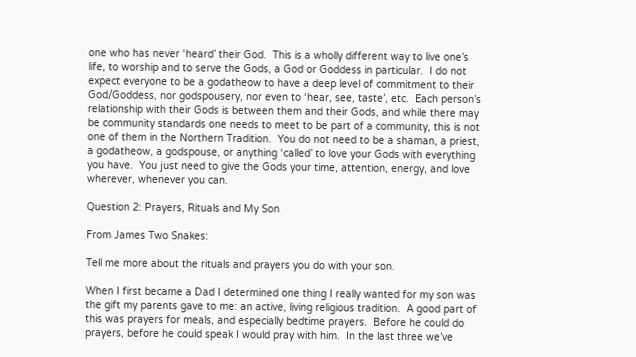one who has never ‘heard’ their God.  This is a wholly different way to live one’s life, to worship and to serve the Gods, a God or Goddess in particular.  I do not expect everyone to be a godatheow to have a deep level of commitment to their God/Goddess, nor godspousery, nor even to ‘hear, see, taste’, etc.  Each person’s relationship with their Gods is between them and their Gods, and while there may be community standards one needs to meet to be part of a community, this is not one of them in the Northern Tradition.  You do not need to be a shaman, a priest, a godatheow, a godspouse, or anything ‘called’ to love your Gods with everything you have.  You just need to give the Gods your time, attention, energy, and love wherever, whenever you can.

Question 2: Prayers, Rituals and My Son

From James Two Snakes:

Tell me more about the rituals and prayers you do with your son.

When I first became a Dad I determined one thing I really wanted for my son was the gift my parents gave to me: an active, living religious tradition.  A good part of this was prayers for meals, and especially bedtime prayers.  Before he could do prayers, before he could speak I would pray with him.  In the last three we’ve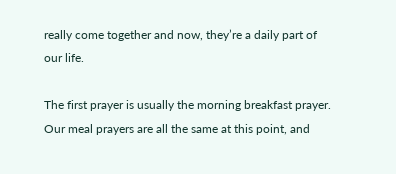really come together and now, they’re a daily part of our life.

The first prayer is usually the morning breakfast prayer.  Our meal prayers are all the same at this point, and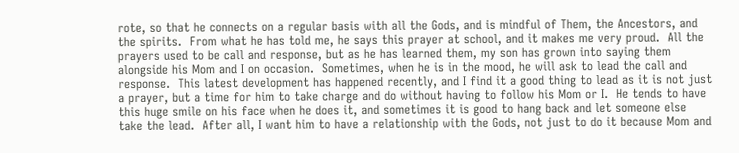rote, so that he connects on a regular basis with all the Gods, and is mindful of Them, the Ancestors, and the spirits.  From what he has told me, he says this prayer at school, and it makes me very proud.  All the prayers used to be call and response, but as he has learned them, my son has grown into saying them alongside his Mom and I on occasion.  Sometimes, when he is in the mood, he will ask to lead the call and response.  This latest development has happened recently, and I find it a good thing to lead as it is not just a prayer, but a time for him to take charge and do without having to follow his Mom or I.  He tends to have this huge smile on his face when he does it, and sometimes it is good to hang back and let someone else take the lead.  After all, I want him to have a relationship with the Gods, not just to do it because Mom and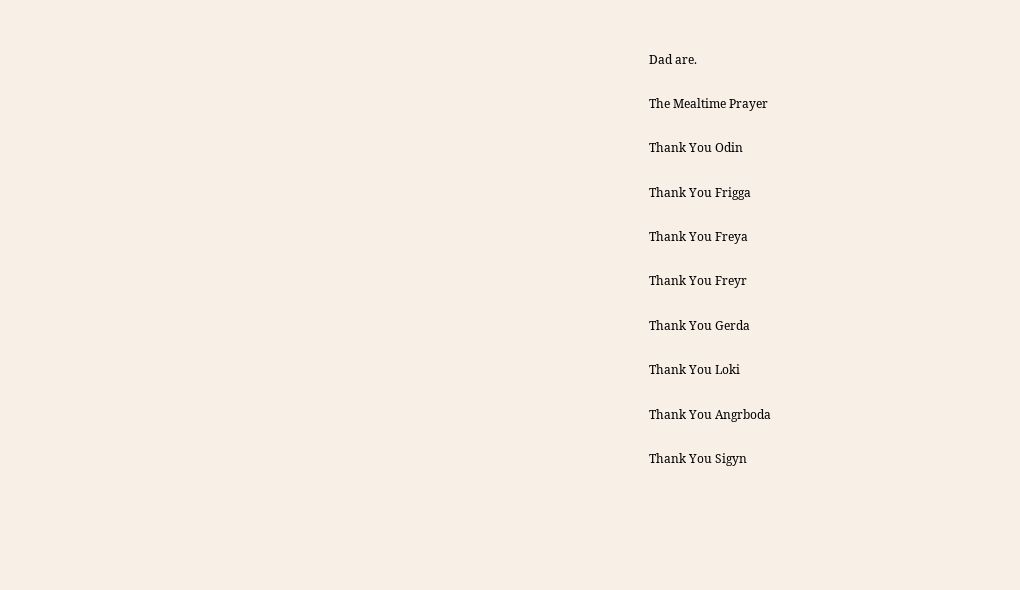Dad are.

The Mealtime Prayer

Thank You Odin

Thank You Frigga

Thank You Freya

Thank You Freyr

Thank You Gerda

Thank You Loki

Thank You Angrboda

Thank You Sigyn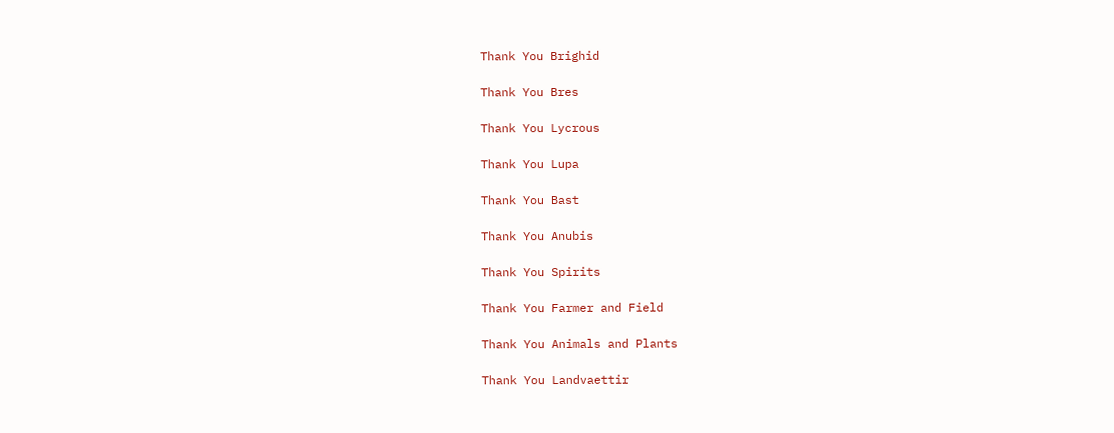Thank You Brighid

Thank You Bres

Thank You Lycrous

Thank You Lupa

Thank You Bast

Thank You Anubis

Thank You Spirits

Thank You Farmer and Field

Thank You Animals and Plants

Thank You Landvaettir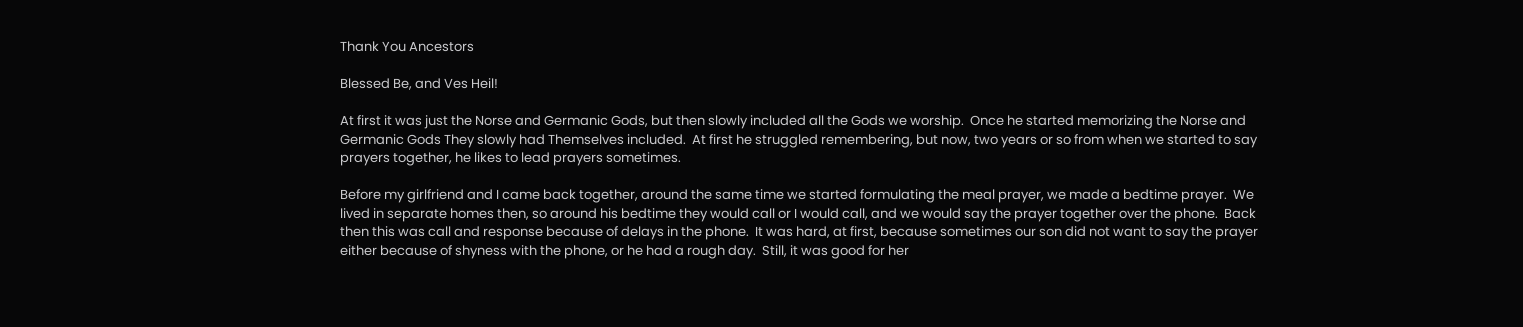Thank You Ancestors

Blessed Be, and Ves Heil!

At first it was just the Norse and Germanic Gods, but then slowly included all the Gods we worship.  Once he started memorizing the Norse and Germanic Gods They slowly had Themselves included.  At first he struggled remembering, but now, two years or so from when we started to say prayers together, he likes to lead prayers sometimes.

Before my girlfriend and I came back together, around the same time we started formulating the meal prayer, we made a bedtime prayer.  We lived in separate homes then, so around his bedtime they would call or I would call, and we would say the prayer together over the phone.  Back then this was call and response because of delays in the phone.  It was hard, at first, because sometimes our son did not want to say the prayer either because of shyness with the phone, or he had a rough day.  Still, it was good for her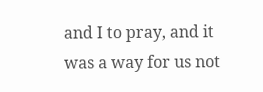and I to pray, and it was a way for us not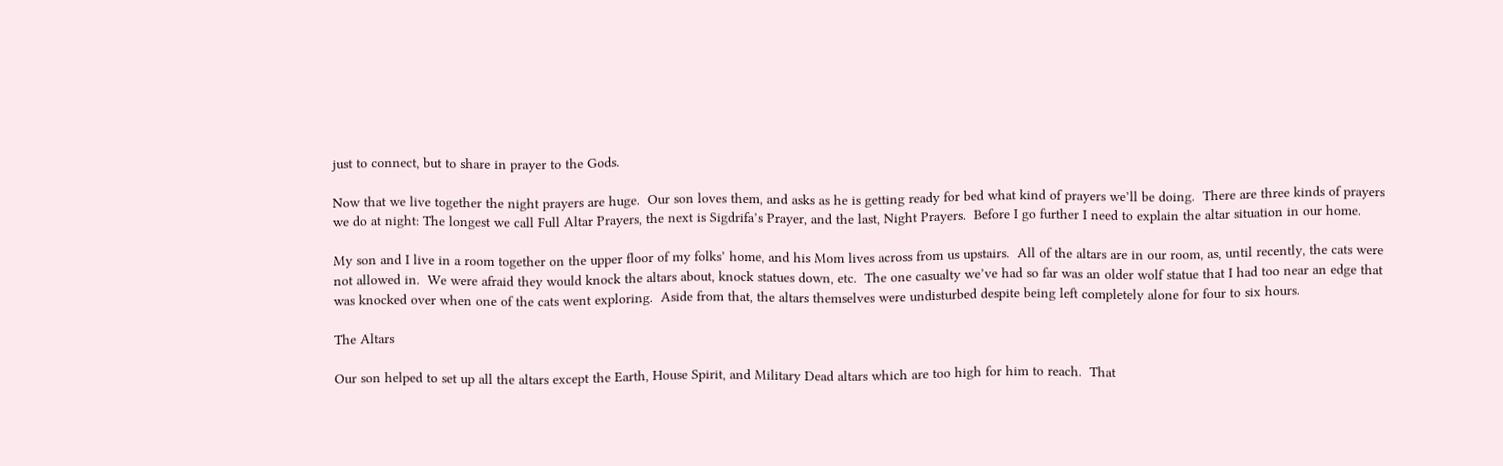just to connect, but to share in prayer to the Gods.

Now that we live together the night prayers are huge.  Our son loves them, and asks as he is getting ready for bed what kind of prayers we’ll be doing.  There are three kinds of prayers we do at night: The longest we call Full Altar Prayers, the next is Sigdrifa’s Prayer, and the last, Night Prayers.  Before I go further I need to explain the altar situation in our home.

My son and I live in a room together on the upper floor of my folks’ home, and his Mom lives across from us upstairs.  All of the altars are in our room, as, until recently, the cats were not allowed in.  We were afraid they would knock the altars about, knock statues down, etc.  The one casualty we’ve had so far was an older wolf statue that I had too near an edge that was knocked over when one of the cats went exploring.  Aside from that, the altars themselves were undisturbed despite being left completely alone for four to six hours.

The Altars

Our son helped to set up all the altars except the Earth, House Spirit, and Military Dead altars which are too high for him to reach.  That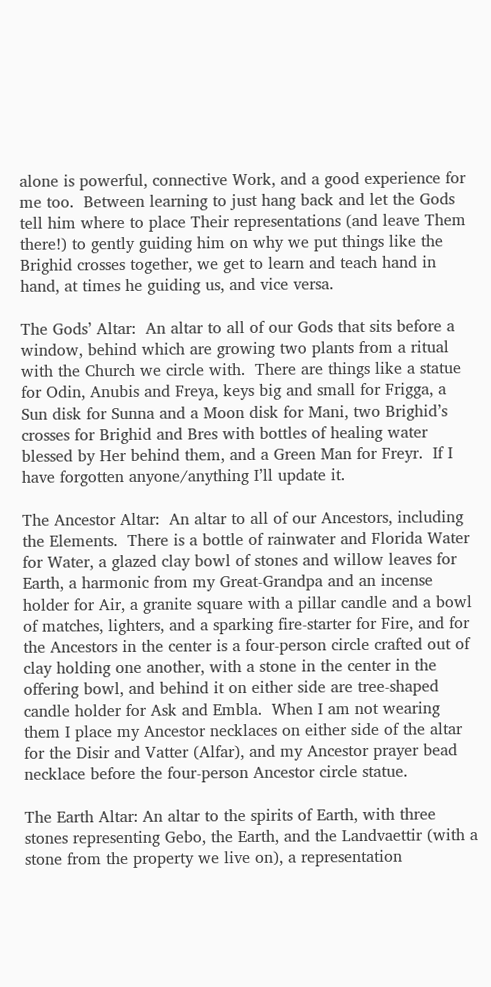alone is powerful, connective Work, and a good experience for me too.  Between learning to just hang back and let the Gods tell him where to place Their representations (and leave Them there!) to gently guiding him on why we put things like the Brighid crosses together, we get to learn and teach hand in hand, at times he guiding us, and vice versa.

The Gods’ Altar:  An altar to all of our Gods that sits before a window, behind which are growing two plants from a ritual with the Church we circle with.  There are things like a statue for Odin, Anubis and Freya, keys big and small for Frigga, a Sun disk for Sunna and a Moon disk for Mani, two Brighid’s crosses for Brighid and Bres with bottles of healing water blessed by Her behind them, and a Green Man for Freyr.  If I have forgotten anyone/anything I’ll update it.

The Ancestor Altar:  An altar to all of our Ancestors, including the Elements.  There is a bottle of rainwater and Florida Water for Water, a glazed clay bowl of stones and willow leaves for Earth, a harmonic from my Great-Grandpa and an incense holder for Air, a granite square with a pillar candle and a bowl of matches, lighters, and a sparking fire-starter for Fire, and for the Ancestors in the center is a four-person circle crafted out of clay holding one another, with a stone in the center in the offering bowl, and behind it on either side are tree-shaped candle holder for Ask and Embla.  When I am not wearing them I place my Ancestor necklaces on either side of the altar for the Disir and Vatter (Alfar), and my Ancestor prayer bead necklace before the four-person Ancestor circle statue.

The Earth Altar: An altar to the spirits of Earth, with three stones representing Gebo, the Earth, and the Landvaettir (with a stone from the property we live on), a representation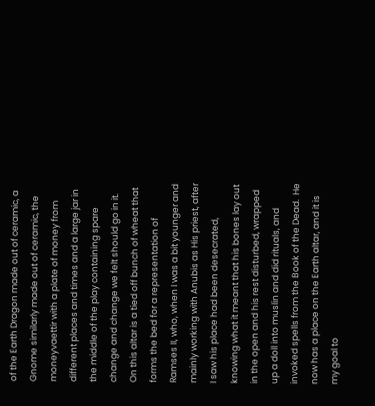of the Earth Dragon made out of ceramic, a Gnome similarly made out of ceramic, the moneyvaettir with a plate of money from different places and times and a large jar in the middle of the play containing spare change and change we felt should go in it.  On this altar is a tied off bunch of wheat that forms the bed for a representation of Ramses II, who, when I was a bit younger and mainly working with Anubis as His priest, after I saw his place had been desecrated, knowing what it meant that his bones lay out in the open and his rest disturbed, wrapped up a doll into muslin and did rituals, and invoked spells from the Book of the Dead.  He now has a place on the Earth altar, and it is my goal to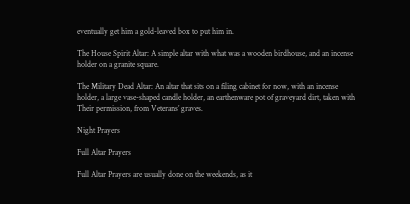eventually get him a gold-leaved box to put him in.

The House Spirit Altar: A simple altar with what was a wooden birdhouse, and an incense holder on a granite square.

The Military Dead Altar: An altar that sits on a filing cabinet for now, with an incense holder, a large vase-shaped candle holder, an earthenware pot of graveyard dirt, taken with Their permission, from Veterans’ graves.

Night Prayers

Full Altar Prayers

Full Altar Prayers are usually done on the weekends, as it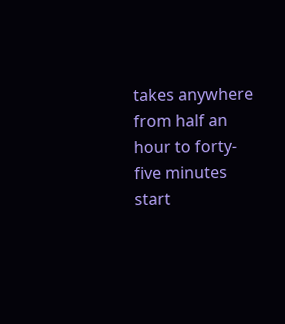takes anywhere from half an hour to forty-five minutes start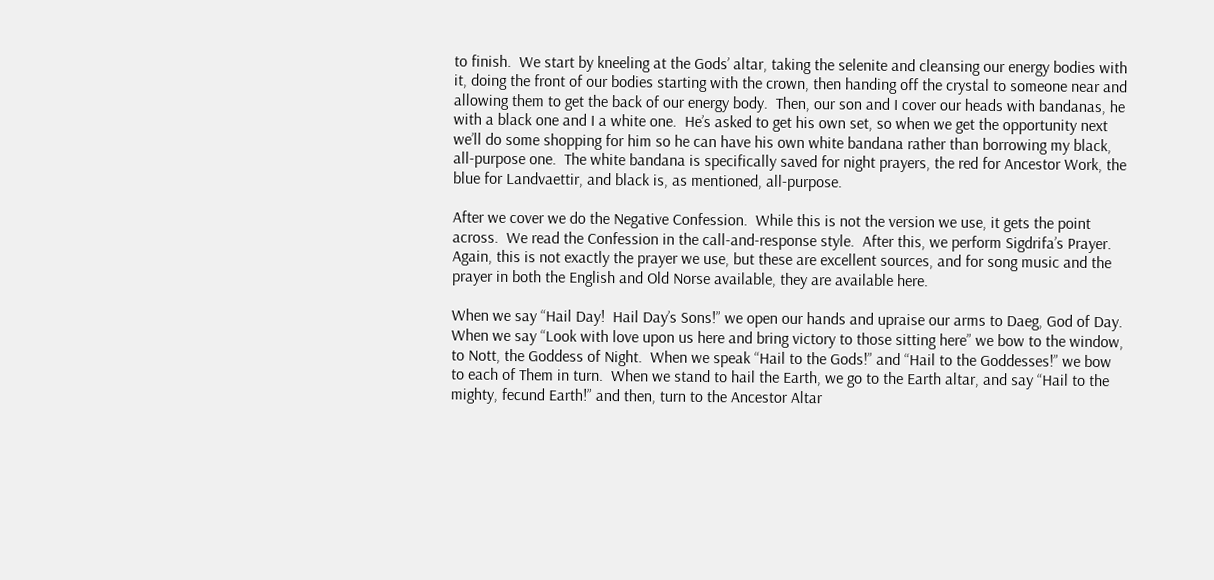to finish.  We start by kneeling at the Gods’ altar, taking the selenite and cleansing our energy bodies with it, doing the front of our bodies starting with the crown, then handing off the crystal to someone near and allowing them to get the back of our energy body.  Then, our son and I cover our heads with bandanas, he with a black one and I a white one.  He’s asked to get his own set, so when we get the opportunity next we’ll do some shopping for him so he can have his own white bandana rather than borrowing my black, all-purpose one.  The white bandana is specifically saved for night prayers, the red for Ancestor Work, the blue for Landvaettir, and black is, as mentioned, all-purpose.

After we cover we do the Negative Confession.  While this is not the version we use, it gets the point across.  We read the Confession in the call-and-response style.  After this, we perform Sigdrifa’s Prayer.  Again, this is not exactly the prayer we use, but these are excellent sources, and for song music and the prayer in both the English and Old Norse available, they are available here.

When we say “Hail Day!  Hail Day’s Sons!” we open our hands and upraise our arms to Daeg, God of Day.  When we say “Look with love upon us here and bring victory to those sitting here” we bow to the window, to Nott, the Goddess of Night.  When we speak “Hail to the Gods!” and “Hail to the Goddesses!” we bow to each of Them in turn.  When we stand to hail the Earth, we go to the Earth altar, and say “Hail to the mighty, fecund Earth!” and then, turn to the Ancestor Altar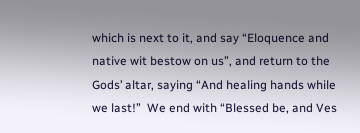which is next to it, and say “Eloquence and native wit bestow on us”, and return to the Gods’ altar, saying “And healing hands while we last!”  We end with “Blessed be, and Ves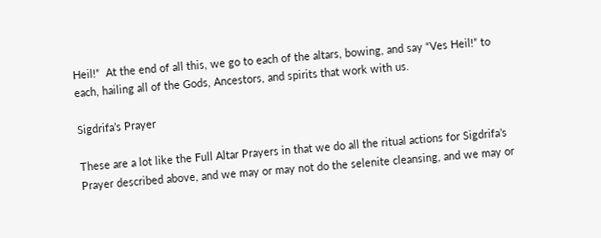Heil!”  At the end of all this, we go to each of the altars, bowing, and say “Ves Heil!” to each, hailing all of the Gods, Ancestors, and spirits that work with us.

Sigdrifa’s Prayer

These are a lot like the Full Altar Prayers in that we do all the ritual actions for Sigdrifa’s Prayer described above, and we may or may not do the selenite cleansing, and we may or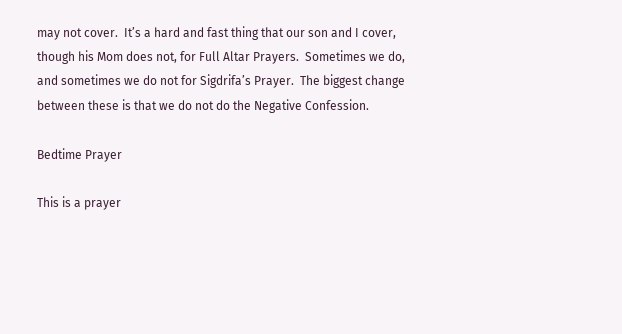may not cover.  It’s a hard and fast thing that our son and I cover, though his Mom does not, for Full Altar Prayers.  Sometimes we do, and sometimes we do not for Sigdrifa’s Prayer.  The biggest change between these is that we do not do the Negative Confession.

Bedtime Prayer

This is a prayer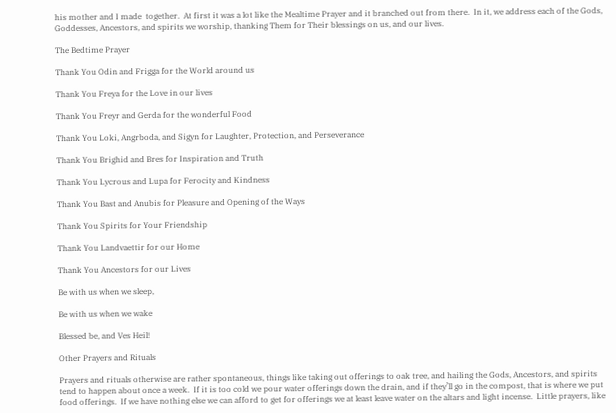his mother and I made  together.  At first it was a lot like the Mealtime Prayer and it branched out from there.  In it, we address each of the Gods, Goddesses, Ancestors, and spirits we worship, thanking Them for Their blessings on us, and our lives.

The Bedtime Prayer

Thank You Odin and Frigga for the World around us

Thank You Freya for the Love in our lives

Thank You Freyr and Gerda for the wonderful Food

Thank You Loki, Angrboda, and Sigyn for Laughter, Protection, and Perseverance

Thank You Brighid and Bres for Inspiration and Truth

Thank You Lycrous and Lupa for Ferocity and Kindness

Thank You Bast and Anubis for Pleasure and Opening of the Ways

Thank You Spirits for Your Friendship

Thank You Landvaettir for our Home

Thank You Ancestors for our Lives

Be with us when we sleep,

Be with us when we wake

Blessed be, and Ves Heil!

Other Prayers and Rituals

Prayers and rituals otherwise are rather spontaneous, things like taking out offerings to oak tree, and hailing the Gods, Ancestors, and spirits tend to happen about once a week.  If it is too cold we pour water offerings down the drain, and if they’ll go in the compost, that is where we put food offerings.  If we have nothing else we can afford to get for offerings we at least leave water on the altars and light incense.  Little prayers, like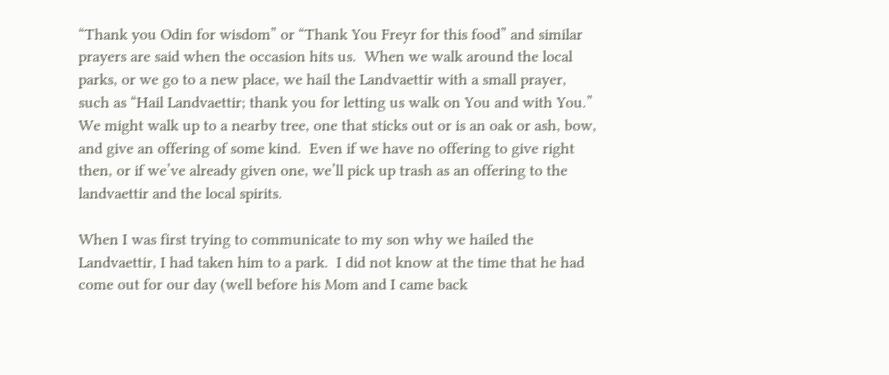“Thank you Odin for wisdom” or “Thank You Freyr for this food” and similar prayers are said when the occasion hits us.  When we walk around the local parks, or we go to a new place, we hail the Landvaettir with a small prayer, such as “Hail Landvaettir; thank you for letting us walk on You and with You.”  We might walk up to a nearby tree, one that sticks out or is an oak or ash, bow, and give an offering of some kind.  Even if we have no offering to give right then, or if we’ve already given one, we’ll pick up trash as an offering to the landvaettir and the local spirits.

When I was first trying to communicate to my son why we hailed the Landvaettir, I had taken him to a park.  I did not know at the time that he had come out for our day (well before his Mom and I came back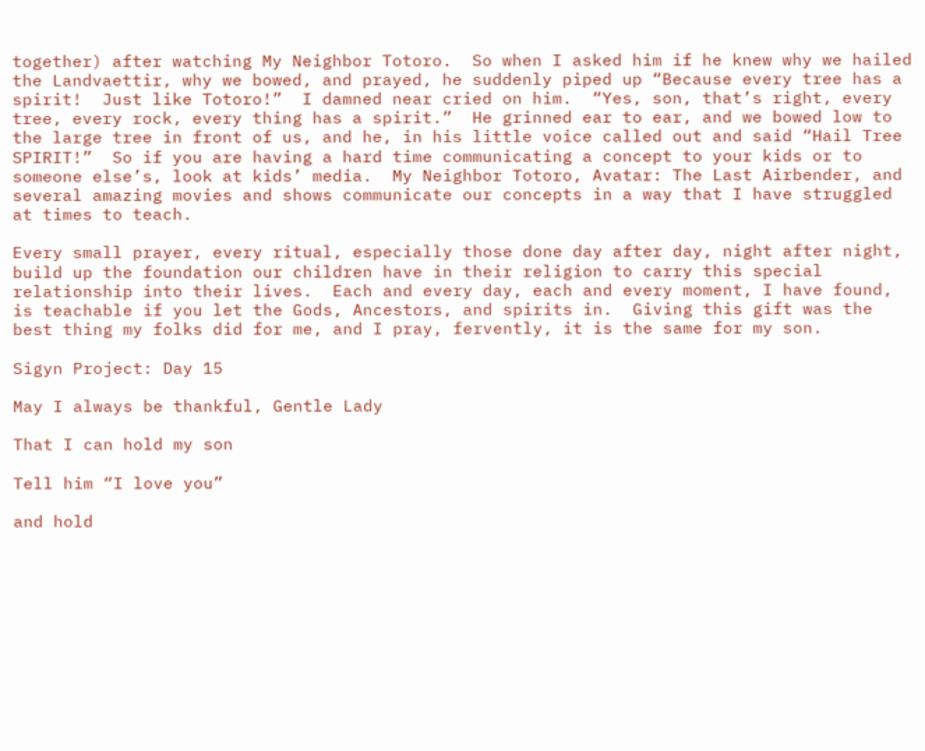together) after watching My Neighbor Totoro.  So when I asked him if he knew why we hailed the Landvaettir, why we bowed, and prayed, he suddenly piped up “Because every tree has a spirit!  Just like Totoro!”  I damned near cried on him.  “Yes, son, that’s right, every tree, every rock, every thing has a spirit.”  He grinned ear to ear, and we bowed low to the large tree in front of us, and he, in his little voice called out and said “Hail Tree SPIRIT!”  So if you are having a hard time communicating a concept to your kids or to someone else’s, look at kids’ media.  My Neighbor Totoro, Avatar: The Last Airbender, and several amazing movies and shows communicate our concepts in a way that I have struggled at times to teach.

Every small prayer, every ritual, especially those done day after day, night after night, build up the foundation our children have in their religion to carry this special relationship into their lives.  Each and every day, each and every moment, I have found, is teachable if you let the Gods, Ancestors, and spirits in.  Giving this gift was the best thing my folks did for me, and I pray, fervently, it is the same for my son.

Sigyn Project: Day 15

May I always be thankful, Gentle Lady

That I can hold my son

Tell him “I love you”

and hold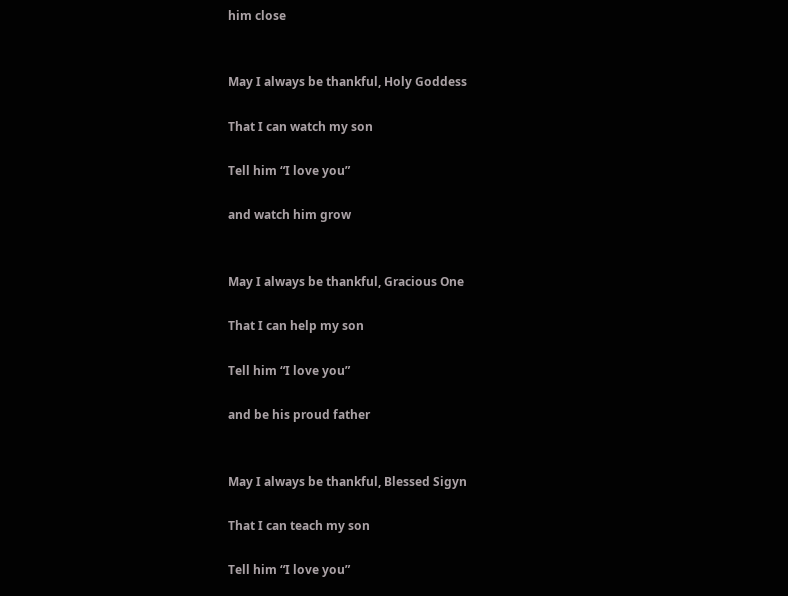him close


May I always be thankful, Holy Goddess

That I can watch my son

Tell him “I love you”

and watch him grow


May I always be thankful, Gracious One

That I can help my son

Tell him “I love you”

and be his proud father


May I always be thankful, Blessed Sigyn

That I can teach my son

Tell him “I love you”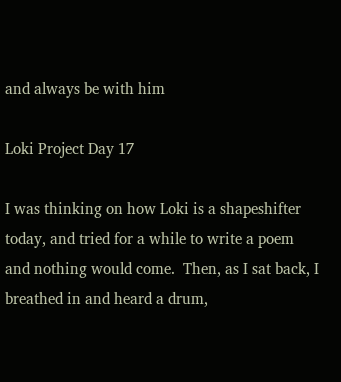and always be with him

Loki Project Day 17

I was thinking on how Loki is a shapeshifter today, and tried for a while to write a poem and nothing would come.  Then, as I sat back, I breathed in and heard a drum,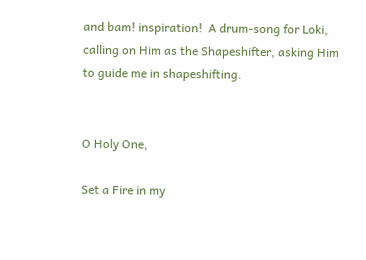and bam! inspiration!  A drum-song for Loki, calling on Him as the Shapeshifter, asking Him to guide me in shapeshifting.


O Holy One,

Set a Fire in my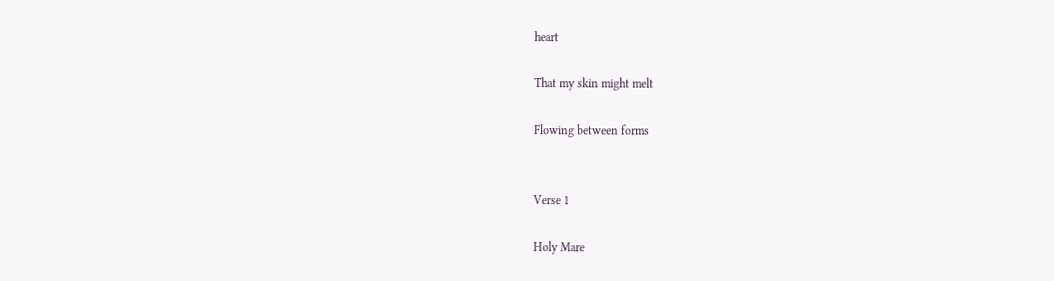heart

That my skin might melt

Flowing between forms


Verse 1

Holy Mare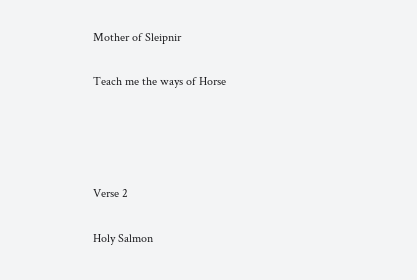Mother of Sleipnir

Teach me the ways of Horse




Verse 2

Holy Salmon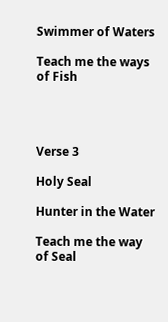Swimmer of Waters

Teach me the ways of Fish




Verse 3

Holy Seal

Hunter in the Water

Teach me the way of Seal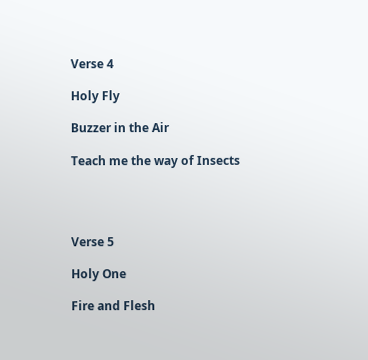Verse 4

Holy Fly

Buzzer in the Air

Teach me the way of Insects




Verse 5

Holy One

Fire and Flesh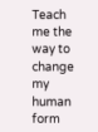Teach me the way to change my human form